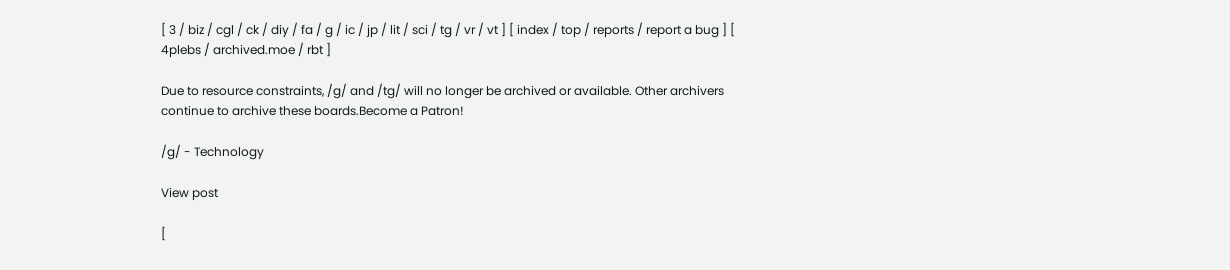[ 3 / biz / cgl / ck / diy / fa / g / ic / jp / lit / sci / tg / vr / vt ] [ index / top / reports / report a bug ] [ 4plebs / archived.moe / rbt ]

Due to resource constraints, /g/ and /tg/ will no longer be archived or available. Other archivers continue to archive these boards.Become a Patron!

/g/ - Technology

View post

[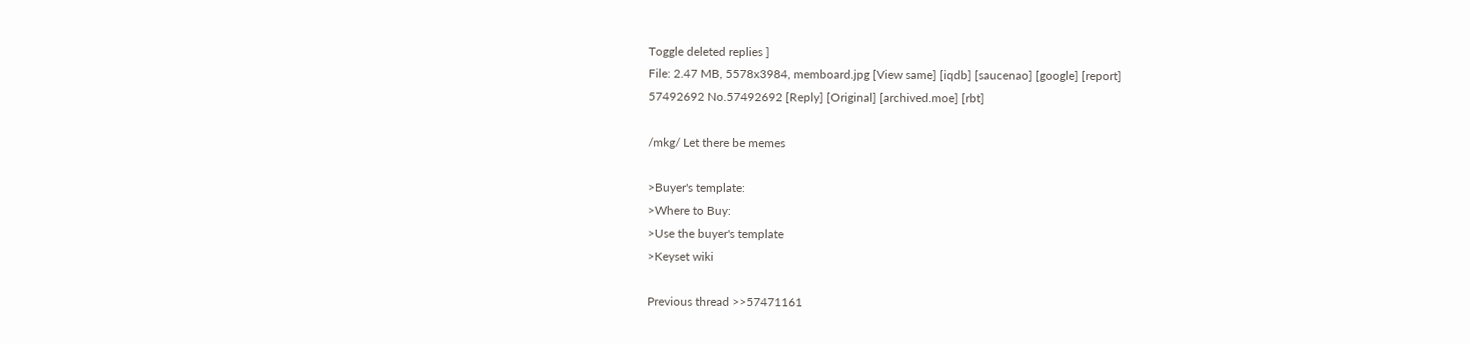Toggle deleted replies ]
File: 2.47 MB, 5578x3984, memboard.jpg [View same] [iqdb] [saucenao] [google] [report]
57492692 No.57492692 [Reply] [Original] [archived.moe] [rbt]

/mkg/ Let there be memes

>Buyer's template:
>Where to Buy:
>Use the buyer's template
>Keyset wiki

Previous thread >>57471161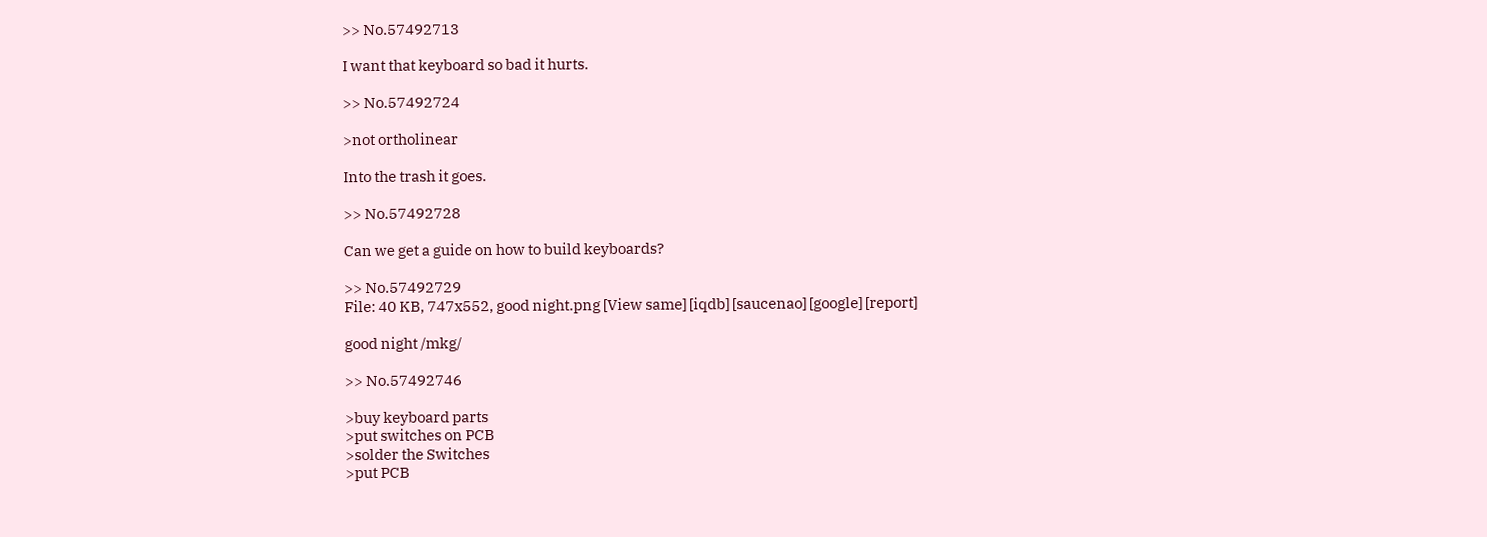>> No.57492713

I want that keyboard so bad it hurts.

>> No.57492724

>not ortholinear

Into the trash it goes.

>> No.57492728

Can we get a guide on how to build keyboards?

>> No.57492729
File: 40 KB, 747x552, good night.png [View same] [iqdb] [saucenao] [google] [report]

good night /mkg/

>> No.57492746

>buy keyboard parts
>put switches on PCB
>solder the Switches
>put PCB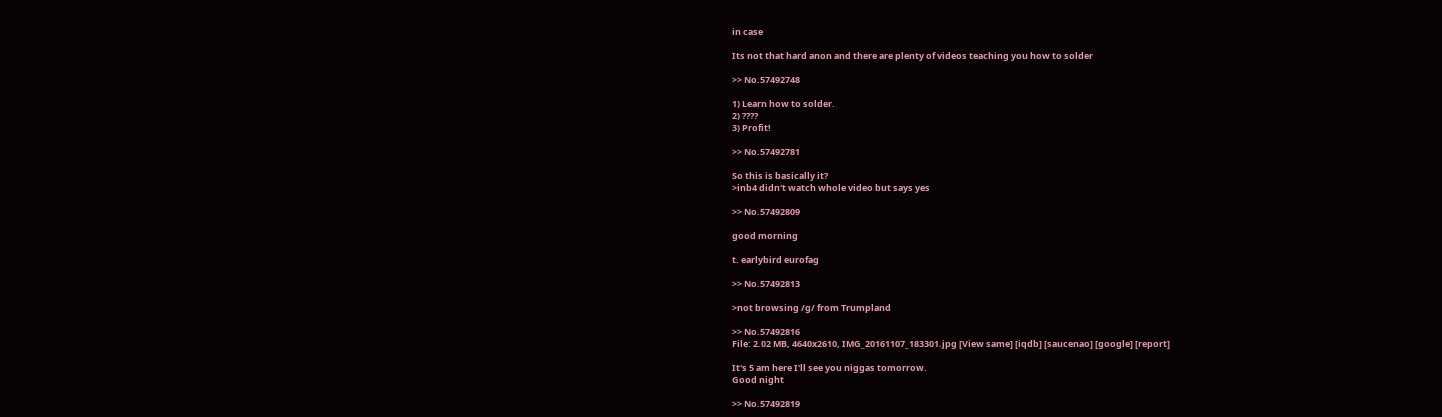in case

Its not that hard anon and there are plenty of videos teaching you how to solder

>> No.57492748

1) Learn how to solder.
2) ????
3) Profit!

>> No.57492781

So this is basically it?
>inb4 didn't watch whole video but says yes

>> No.57492809

good morning

t. earlybird eurofag

>> No.57492813

>not browsing /g/ from Trumpland

>> No.57492816
File: 2.02 MB, 4640x2610, IMG_20161107_183301.jpg [View same] [iqdb] [saucenao] [google] [report]

It's 5 am here I'll see you niggas tomorrow.
Good night

>> No.57492819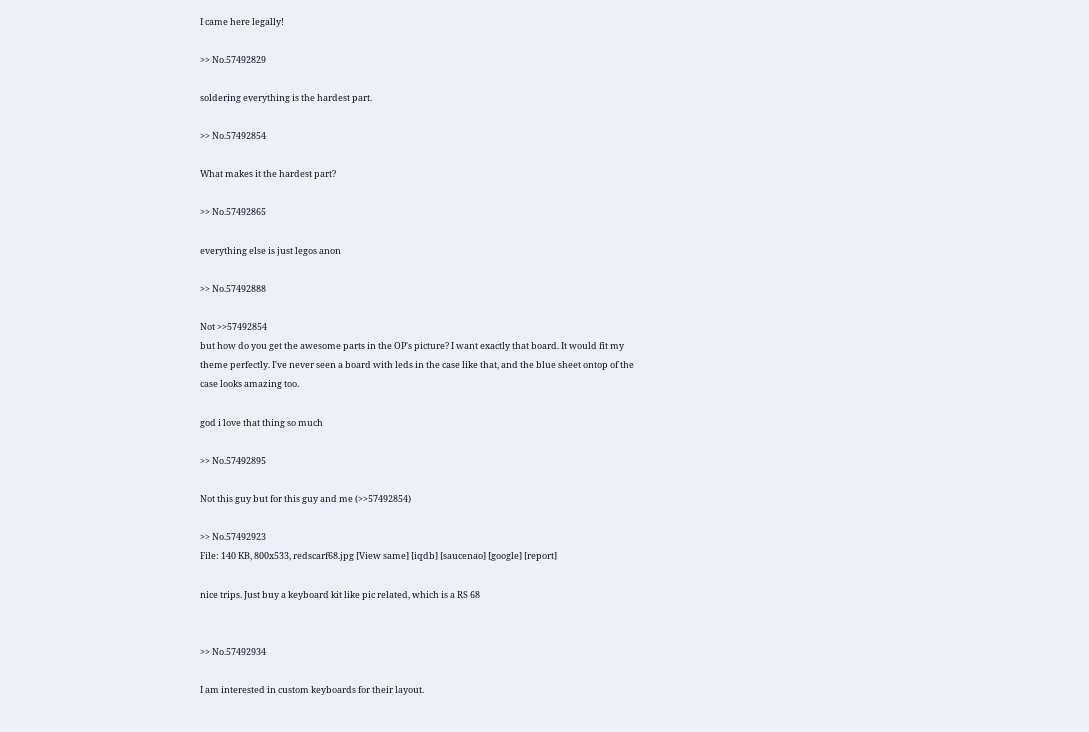I came here legally!

>> No.57492829

soldering everything is the hardest part.

>> No.57492854

What makes it the hardest part?

>> No.57492865

everything else is just legos anon

>> No.57492888

Not >>57492854
but how do you get the awesome parts in the OP's picture? I want exactly that board. It would fit my theme perfectly. I've never seen a board with leds in the case like that, and the blue sheet ontop of the case looks amazing too.

god i love that thing so much

>> No.57492895

Not this guy but for this guy and me (>>57492854)

>> No.57492923
File: 140 KB, 800x533, redscarf68.jpg [View same] [iqdb] [saucenao] [google] [report]

nice trips. Just buy a keyboard kit like pic related, which is a RS 68


>> No.57492934

I am interested in custom keyboards for their layout.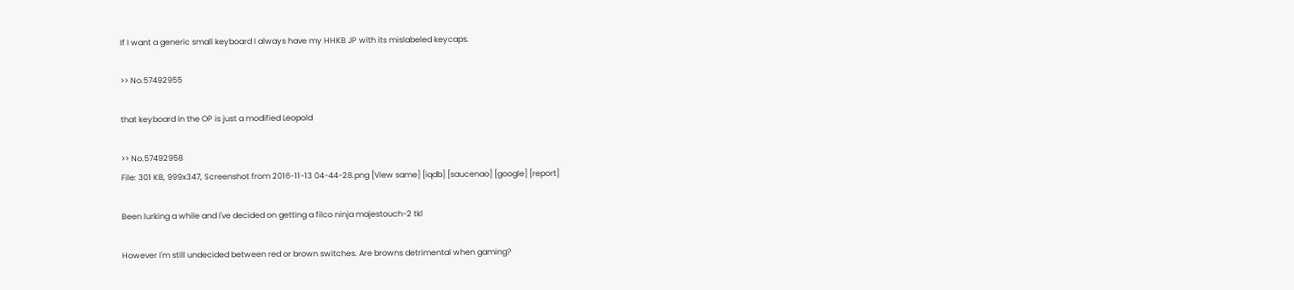If I want a generic small keyboard I always have my HHKB JP with its mislabeled keycaps.

>> No.57492955

that keyboard in the OP is just a modified Leopold

>> No.57492958
File: 301 KB, 999x347, Screenshot from 2016-11-13 04-44-28.png [View same] [iqdb] [saucenao] [google] [report]

Been lurking a while and I've decided on getting a filco ninja majestouch-2 tkl

However I'm still undecided between red or brown switches. Are browns detrimental when gaming?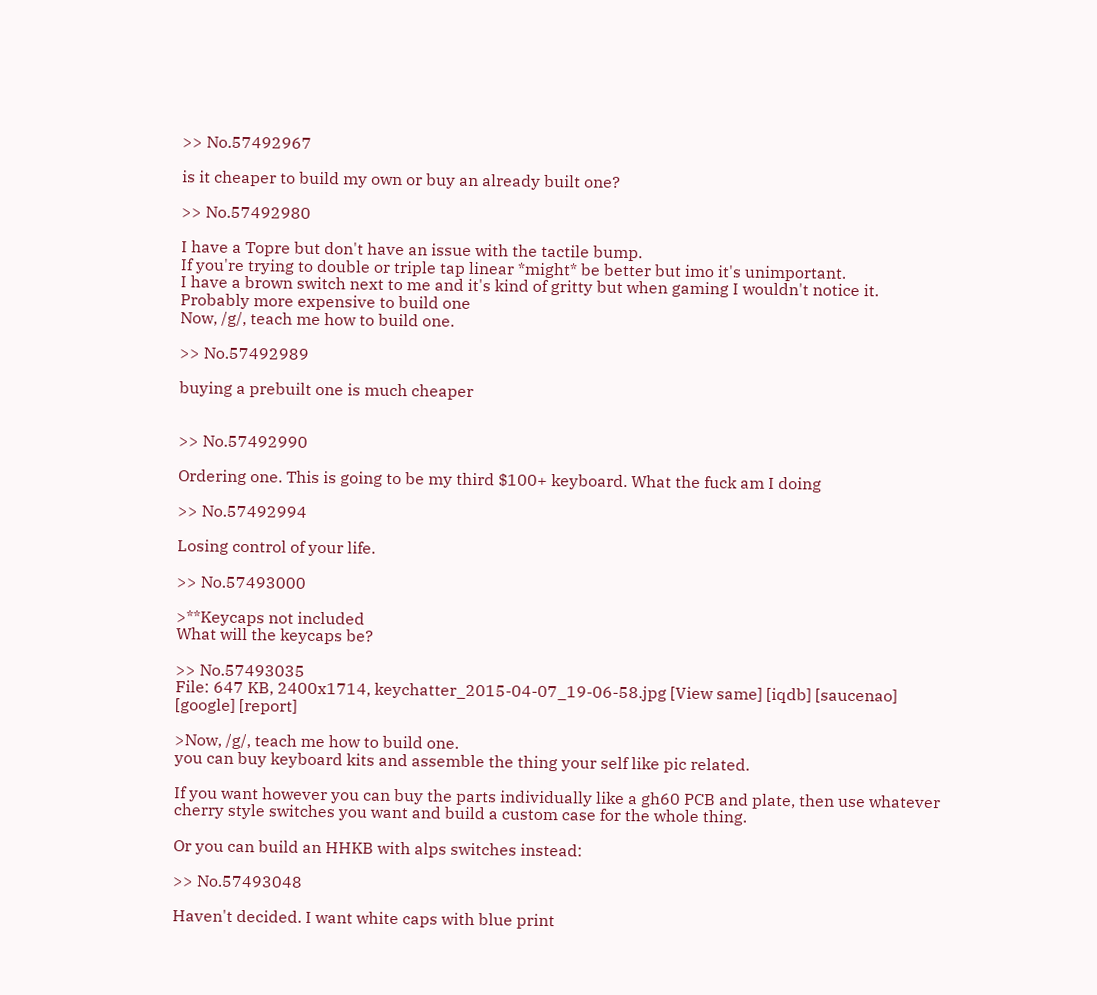>> No.57492967

is it cheaper to build my own or buy an already built one?

>> No.57492980

I have a Topre but don't have an issue with the tactile bump.
If you're trying to double or triple tap linear *might* be better but imo it's unimportant.
I have a brown switch next to me and it's kind of gritty but when gaming I wouldn't notice it.
Probably more expensive to build one
Now, /g/, teach me how to build one.

>> No.57492989

buying a prebuilt one is much cheaper


>> No.57492990

Ordering one. This is going to be my third $100+ keyboard. What the fuck am I doing

>> No.57492994

Losing control of your life.

>> No.57493000

>**Keycaps not included
What will the keycaps be?

>> No.57493035
File: 647 KB, 2400x1714, keychatter_2015-04-07_19-06-58.jpg [View same] [iqdb] [saucenao] [google] [report]

>Now, /g/, teach me how to build one.
you can buy keyboard kits and assemble the thing your self like pic related.

If you want however you can buy the parts individually like a gh60 PCB and plate, then use whatever cherry style switches you want and build a custom case for the whole thing.

Or you can build an HHKB with alps switches instead:

>> No.57493048

Haven't decided. I want white caps with blue print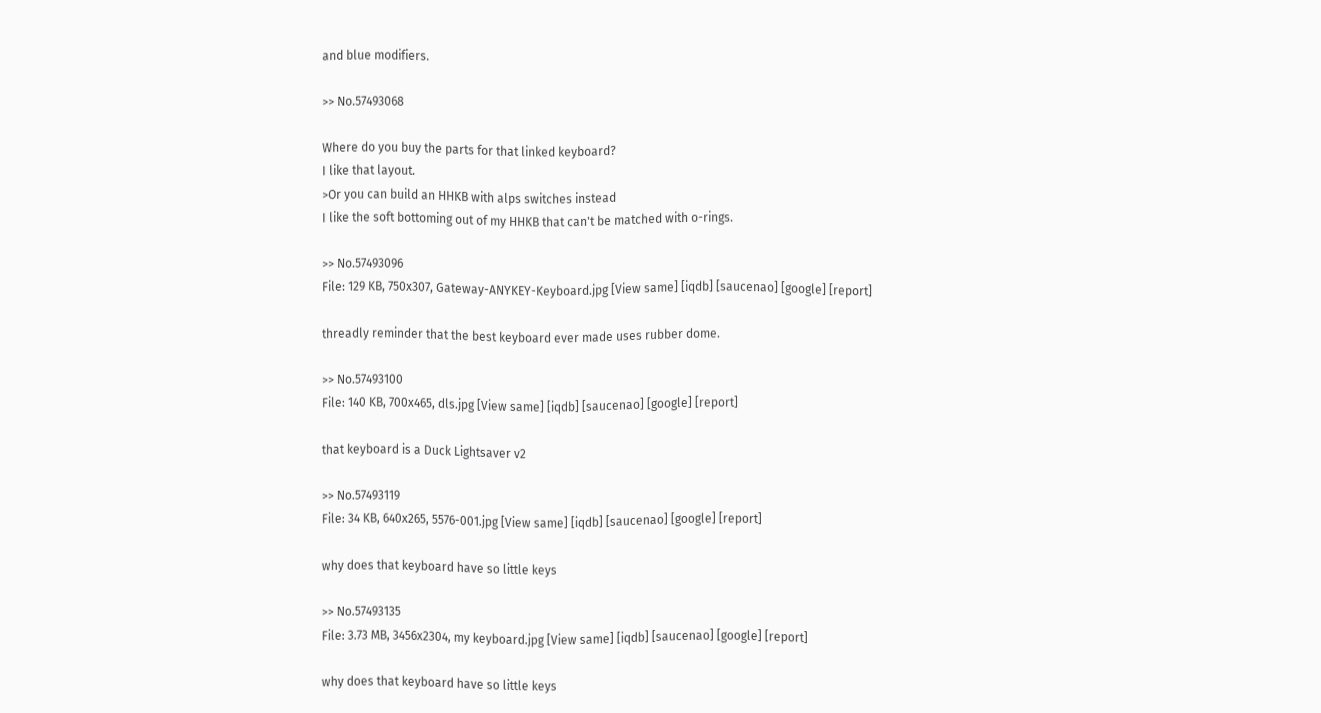and blue modifiers.

>> No.57493068

Where do you buy the parts for that linked keyboard?
I like that layout.
>Or you can build an HHKB with alps switches instead
I like the soft bottoming out of my HHKB that can't be matched with o-rings.

>> No.57493096
File: 129 KB, 750x307, Gateway-ANYKEY-Keyboard.jpg [View same] [iqdb] [saucenao] [google] [report]

threadly reminder that the best keyboard ever made uses rubber dome.

>> No.57493100
File: 140 KB, 700x465, dls.jpg [View same] [iqdb] [saucenao] [google] [report]

that keyboard is a Duck Lightsaver v2

>> No.57493119
File: 34 KB, 640x265, 5576-001.jpg [View same] [iqdb] [saucenao] [google] [report]

why does that keyboard have so little keys

>> No.57493135
File: 3.73 MB, 3456x2304, my keyboard.jpg [View same] [iqdb] [saucenao] [google] [report]

why does that keyboard have so little keys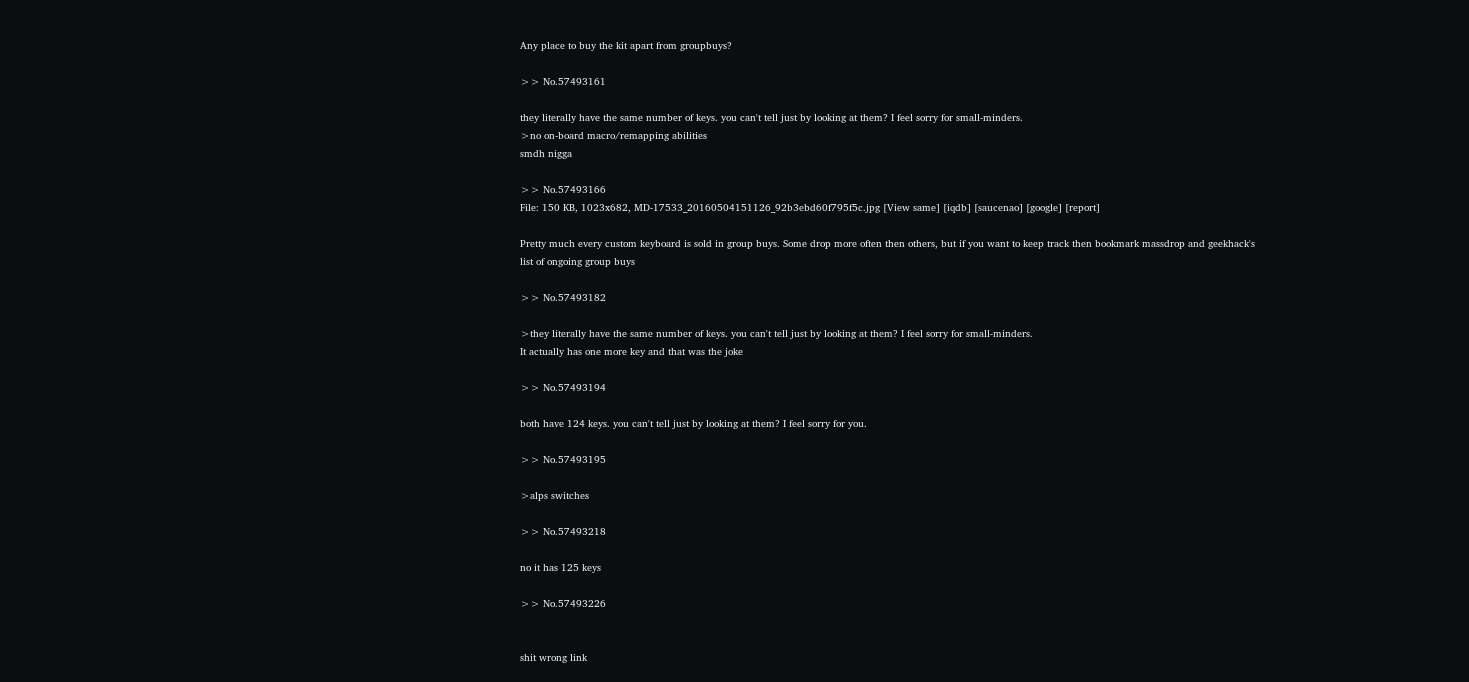Any place to buy the kit apart from groupbuys?

>> No.57493161

they literally have the same number of keys. you can't tell just by looking at them? I feel sorry for small-minders.
>no on-board macro/remapping abilities
smdh nigga

>> No.57493166
File: 150 KB, 1023x682, MD-17533_20160504151126_92b3ebd60f795f5c.jpg [View same] [iqdb] [saucenao] [google] [report]

Pretty much every custom keyboard is sold in group buys. Some drop more often then others, but if you want to keep track then bookmark massdrop and geekhack's list of ongoing group buys

>> No.57493182

>they literally have the same number of keys. you can't tell just by looking at them? I feel sorry for small-minders.
It actually has one more key and that was the joke

>> No.57493194

both have 124 keys. you can't tell just by looking at them? I feel sorry for you.

>> No.57493195

>alps switches

>> No.57493218

no it has 125 keys

>> No.57493226


shit wrong link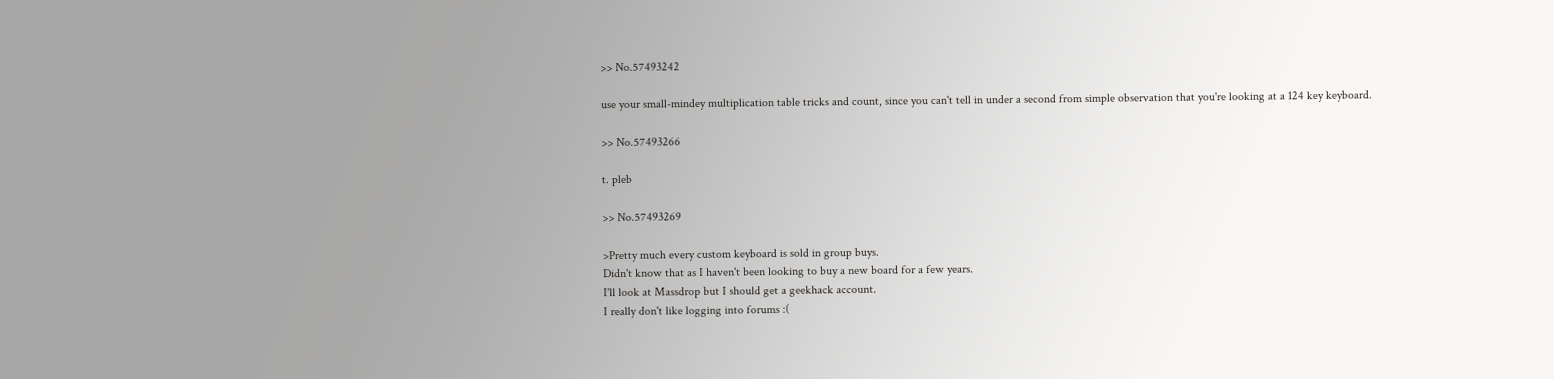>> No.57493242

use your small-mindey multiplication table tricks and count, since you can't tell in under a second from simple observation that you're looking at a 124 key keyboard.

>> No.57493266

t. pleb

>> No.57493269

>Pretty much every custom keyboard is sold in group buys.
Didn't know that as I haven't been looking to buy a new board for a few years.
I'll look at Massdrop but I should get a geekhack account.
I really don't like logging into forums :(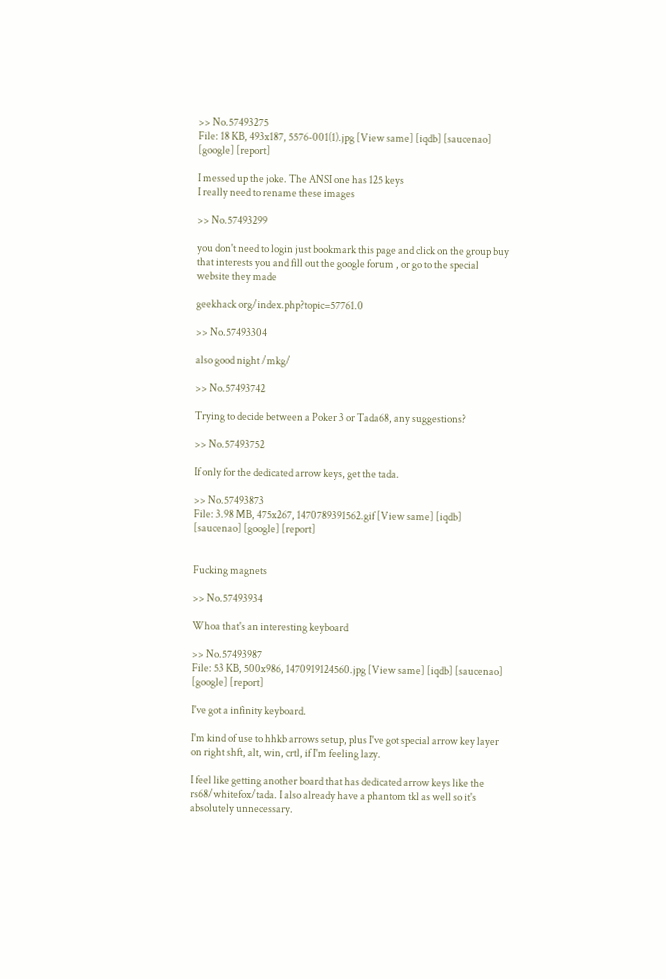>> No.57493275
File: 18 KB, 493x187, 5576-001(1).jpg [View same] [iqdb] [saucenao] [google] [report]

I messed up the joke. The ANSI one has 125 keys
I really need to rename these images

>> No.57493299

you don't need to login just bookmark this page and click on the group buy that interests you and fill out the google forum , or go to the special website they made

geekhack org/index.php?topic=57761.0

>> No.57493304

also good night /mkg/

>> No.57493742

Trying to decide between a Poker 3 or Tada68, any suggestions?

>> No.57493752

If only for the dedicated arrow keys, get the tada.

>> No.57493873
File: 3.98 MB, 475x267, 1470789391562.gif [View same] [iqdb] [saucenao] [google] [report]


Fucking magnets

>> No.57493934

Whoa that's an interesting keyboard

>> No.57493987
File: 53 KB, 500x986, 1470919124560.jpg [View same] [iqdb] [saucenao] [google] [report]

I've got a infinity keyboard.

I'm kind of use to hhkb arrows setup, plus I've got special arrow key layer on right shft, alt, win, crtl, if I'm feeling lazy.

I feel like getting another board that has dedicated arrow keys like the rs68/whitefox/tada. I also already have a phantom tkl as well so it's absolutely unnecessary.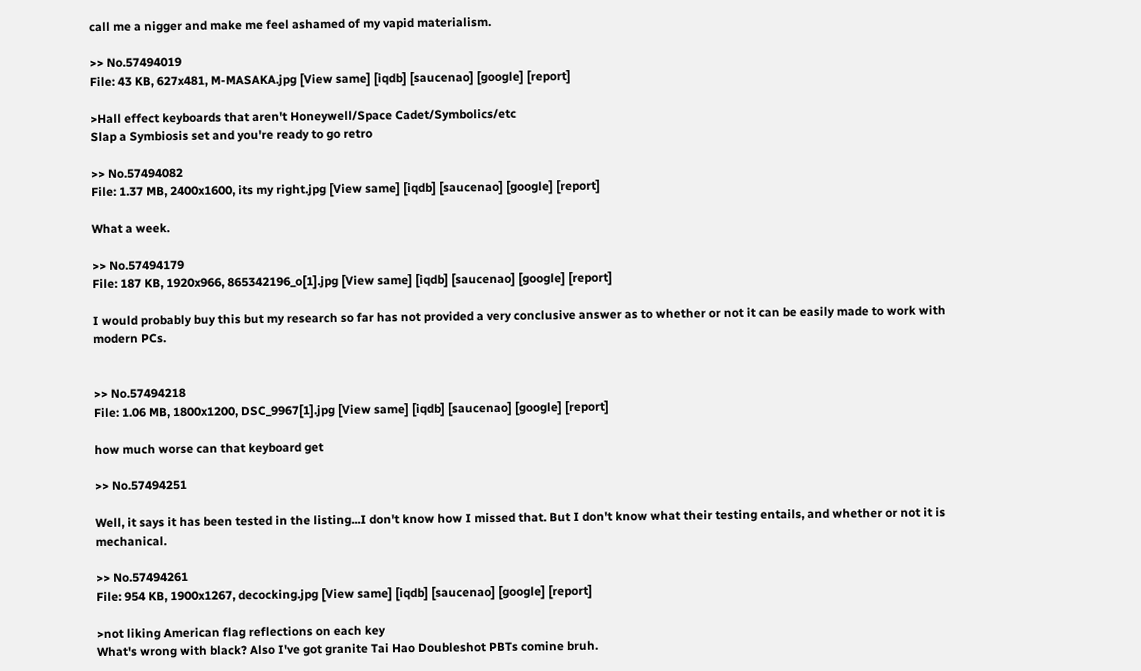call me a nigger and make me feel ashamed of my vapid materialism.

>> No.57494019
File: 43 KB, 627x481, M-MASAKA.jpg [View same] [iqdb] [saucenao] [google] [report]

>Hall effect keyboards that aren't Honeywell/Space Cadet/Symbolics/etc
Slap a Symbiosis set and you're ready to go retro

>> No.57494082
File: 1.37 MB, 2400x1600, its my right.jpg [View same] [iqdb] [saucenao] [google] [report]

What a week.

>> No.57494179
File: 187 KB, 1920x966, 865342196_o[1].jpg [View same] [iqdb] [saucenao] [google] [report]

I would probably buy this but my research so far has not provided a very conclusive answer as to whether or not it can be easily made to work with modern PCs.


>> No.57494218
File: 1.06 MB, 1800x1200, DSC_9967[1].jpg [View same] [iqdb] [saucenao] [google] [report]

how much worse can that keyboard get

>> No.57494251

Well, it says it has been tested in the listing...I don't know how I missed that. But I don't know what their testing entails, and whether or not it is mechanical.

>> No.57494261
File: 954 KB, 1900x1267, decocking.jpg [View same] [iqdb] [saucenao] [google] [report]

>not liking American flag reflections on each key
What's wrong with black? Also I've got granite Tai Hao Doubleshot PBTs comine bruh.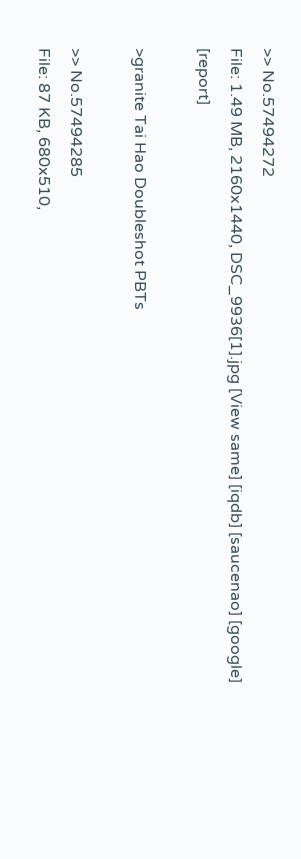>> No.57494272
File: 1.49 MB, 2160x1440, DSC_9936[1].jpg [View same] [iqdb] [saucenao] [google] [report]

>granite Tai Hao Doubleshot PBTs

>> No.57494285
File: 87 KB, 680x510,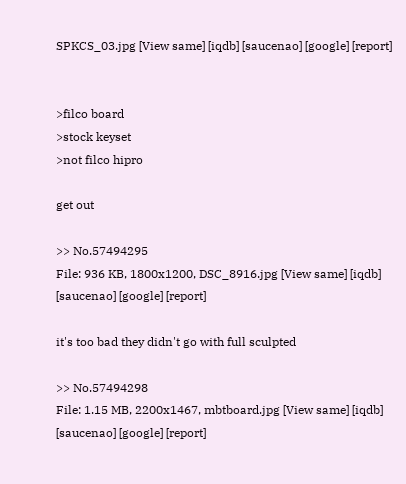SPKCS_03.jpg [View same] [iqdb] [saucenao] [google] [report]


>filco board
>stock keyset
>not filco hipro

get out

>> No.57494295
File: 936 KB, 1800x1200, DSC_8916.jpg [View same] [iqdb] [saucenao] [google] [report]

it's too bad they didn't go with full sculpted

>> No.57494298
File: 1.15 MB, 2200x1467, mbtboard.jpg [View same] [iqdb] [saucenao] [google] [report]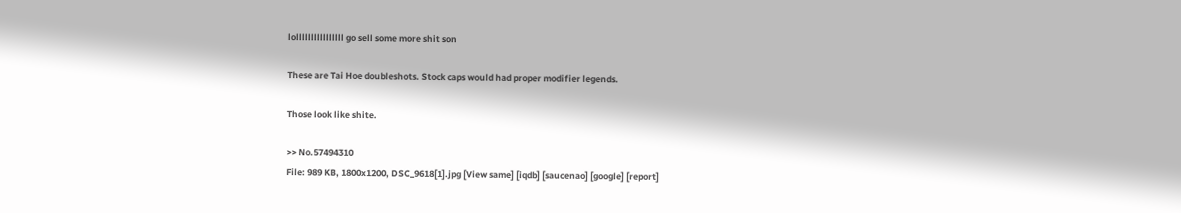lollllllllllllllll go sell some more shit son

These are Tai Hoe doubleshots. Stock caps would had proper modifier legends.

Those look like shite.

>> No.57494310
File: 989 KB, 1800x1200, DSC_9618[1].jpg [View same] [iqdb] [saucenao] [google] [report]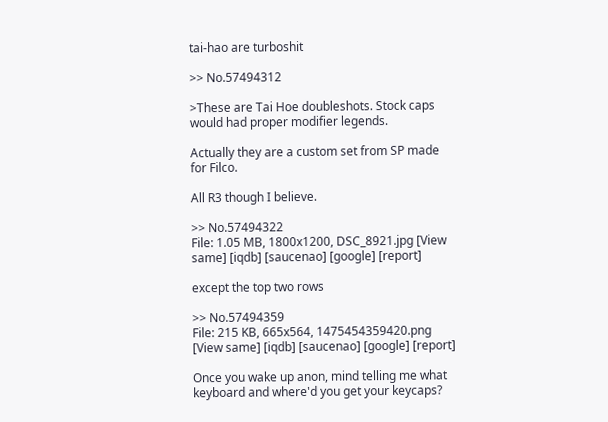tai-hao are turboshit

>> No.57494312

>These are Tai Hoe doubleshots. Stock caps would had proper modifier legends.

Actually they are a custom set from SP made for Filco.

All R3 though I believe.

>> No.57494322
File: 1.05 MB, 1800x1200, DSC_8921.jpg [View same] [iqdb] [saucenao] [google] [report]

except the top two rows

>> No.57494359
File: 215 KB, 665x564, 1475454359420.png [View same] [iqdb] [saucenao] [google] [report]

Once you wake up anon, mind telling me what keyboard and where'd you get your keycaps?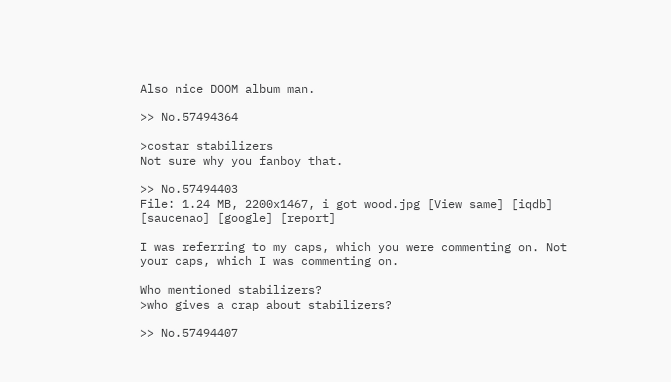Also nice DOOM album man.

>> No.57494364

>costar stabilizers
Not sure why you fanboy that.

>> No.57494403
File: 1.24 MB, 2200x1467, i got wood.jpg [View same] [iqdb] [saucenao] [google] [report]

I was referring to my caps, which you were commenting on. Not your caps, which I was commenting on.

Who mentioned stabilizers?
>who gives a crap about stabilizers?

>> No.57494407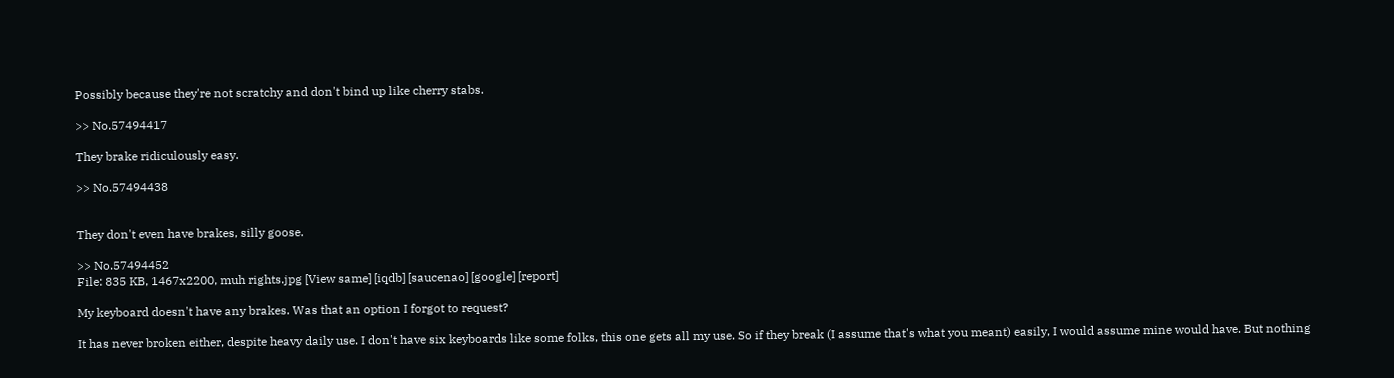Possibly because they're not scratchy and don't bind up like cherry stabs.

>> No.57494417

They brake ridiculously easy.

>> No.57494438


They don't even have brakes, silly goose.

>> No.57494452
File: 835 KB, 1467x2200, muh rights.jpg [View same] [iqdb] [saucenao] [google] [report]

My keyboard doesn't have any brakes. Was that an option I forgot to request?

It has never broken either, despite heavy daily use. I don't have six keyboards like some folks, this one gets all my use. So if they break (I assume that's what you meant) easily, I would assume mine would have. But nothing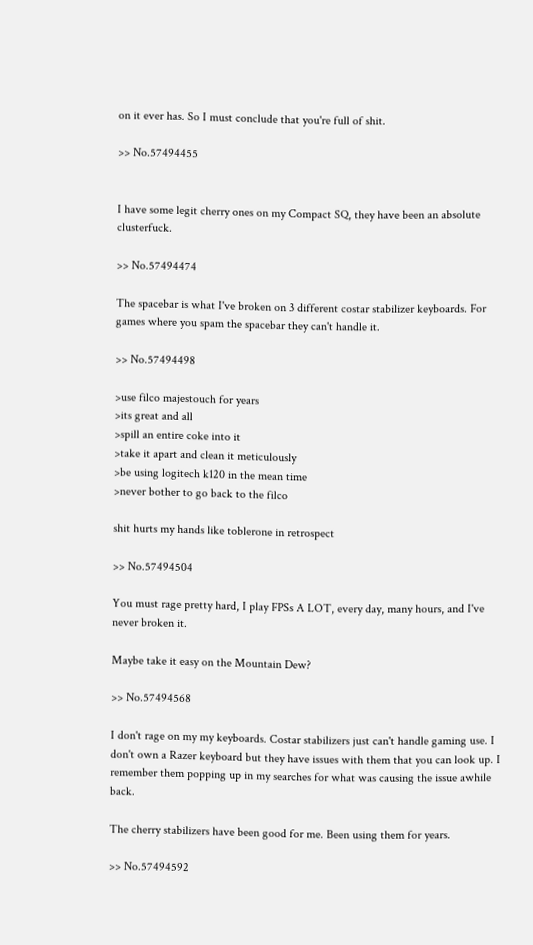on it ever has. So I must conclude that you're full of shit.

>> No.57494455


I have some legit cherry ones on my Compact SQ, they have been an absolute clusterfuck.

>> No.57494474

The spacebar is what I've broken on 3 different costar stabilizer keyboards. For games where you spam the spacebar they can't handle it.

>> No.57494498

>use filco majestouch for years
>its great and all
>spill an entire coke into it
>take it apart and clean it meticulously
>be using logitech k120 in the mean time
>never bother to go back to the filco

shit hurts my hands like toblerone in retrospect

>> No.57494504

You must rage pretty hard, I play FPSs A LOT, every day, many hours, and I've never broken it.

Maybe take it easy on the Mountain Dew?

>> No.57494568

I don't rage on my my keyboards. Costar stabilizers just can't handle gaming use. I don't own a Razer keyboard but they have issues with them that you can look up. I remember them popping up in my searches for what was causing the issue awhile back.

The cherry stabilizers have been good for me. Been using them for years.

>> No.57494592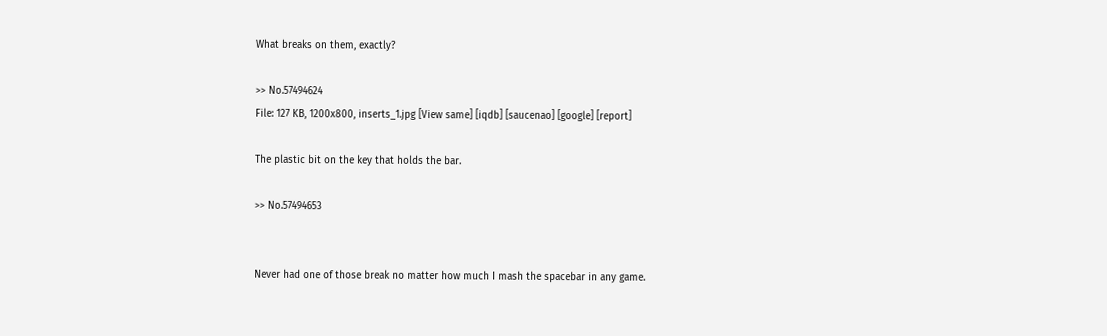What breaks on them, exactly?

>> No.57494624
File: 127 KB, 1200x800, inserts_1.jpg [View same] [iqdb] [saucenao] [google] [report]

The plastic bit on the key that holds the bar.

>> No.57494653


Never had one of those break no matter how much I mash the spacebar in any game.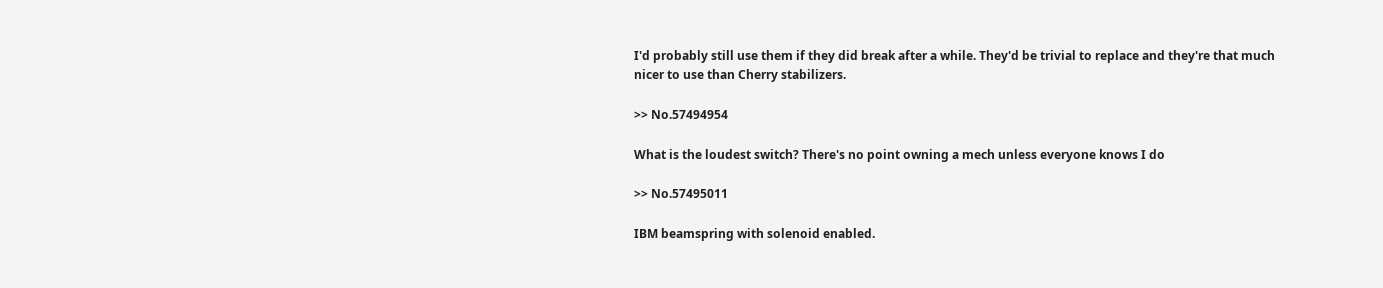I'd probably still use them if they did break after a while. They'd be trivial to replace and they're that much nicer to use than Cherry stabilizers.

>> No.57494954

What is the loudest switch? There's no point owning a mech unless everyone knows I do

>> No.57495011

IBM beamspring with solenoid enabled.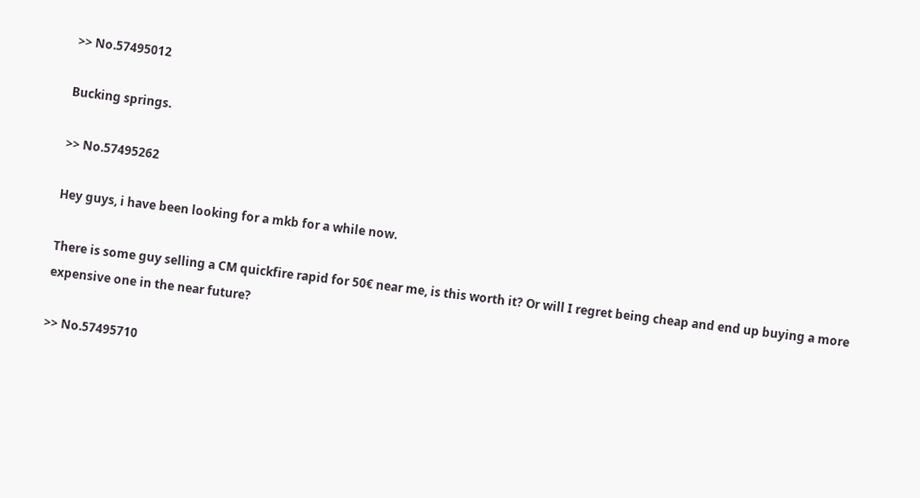>> No.57495012

Bucking springs.

>> No.57495262

Hey guys, i have been looking for a mkb for a while now.

There is some guy selling a CM quickfire rapid for 50€ near me, is this worth it? Or will I regret being cheap and end up buying a more expensive one in the near future?

>> No.57495710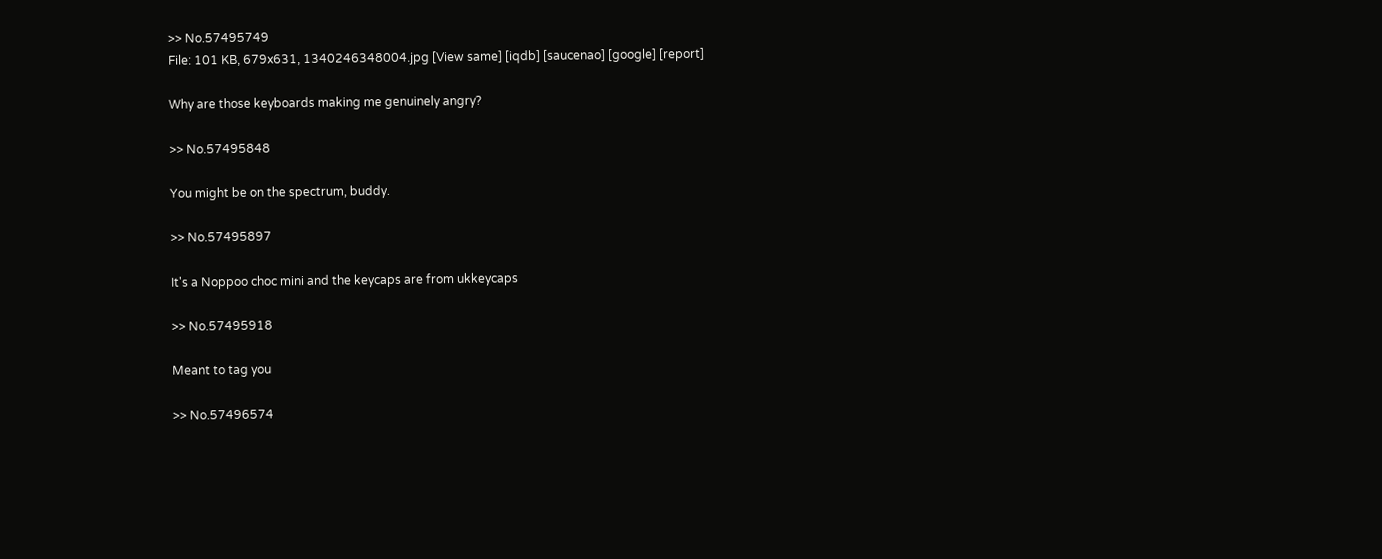>> No.57495749
File: 101 KB, 679x631, 1340246348004.jpg [View same] [iqdb] [saucenao] [google] [report]

Why are those keyboards making me genuinely angry?

>> No.57495848

You might be on the spectrum, buddy.

>> No.57495897

It's a Noppoo choc mini and the keycaps are from ukkeycaps

>> No.57495918

Meant to tag you

>> No.57496574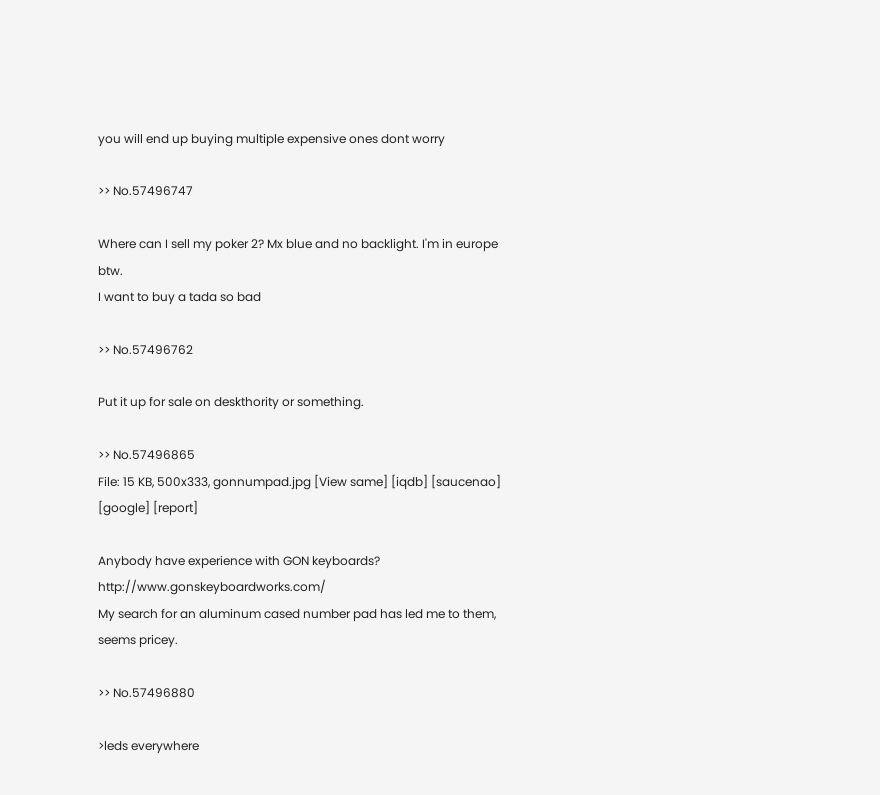you will end up buying multiple expensive ones dont worry

>> No.57496747

Where can I sell my poker 2? Mx blue and no backlight. I'm in europe btw.
I want to buy a tada so bad

>> No.57496762

Put it up for sale on deskthority or something.

>> No.57496865
File: 15 KB, 500x333, gonnumpad.jpg [View same] [iqdb] [saucenao] [google] [report]

Anybody have experience with GON keyboards? http://www.gonskeyboardworks.com/
My search for an aluminum cased number pad has led me to them, seems pricey.

>> No.57496880

>leds everywhere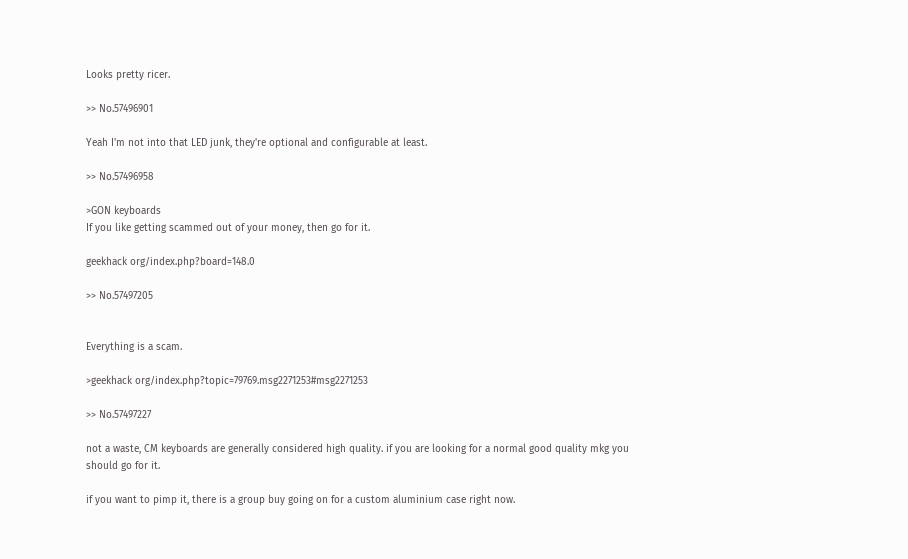Looks pretty ricer.

>> No.57496901

Yeah I'm not into that LED junk, they're optional and configurable at least.

>> No.57496958

>GON keyboards
If you like getting scammed out of your money, then go for it.

geekhack org/index.php?board=148.0

>> No.57497205


Everything is a scam.

>geekhack org/index.php?topic=79769.msg2271253#msg2271253

>> No.57497227

not a waste, CM keyboards are generally considered high quality. if you are looking for a normal good quality mkg you should go for it.

if you want to pimp it, there is a group buy going on for a custom aluminium case right now.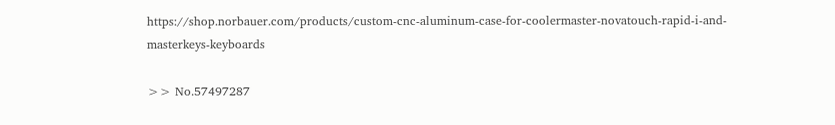https://shop.norbauer.com/products/custom-cnc-aluminum-case-for-coolermaster-novatouch-rapid-i-and-masterkeys-keyboards

>> No.57497287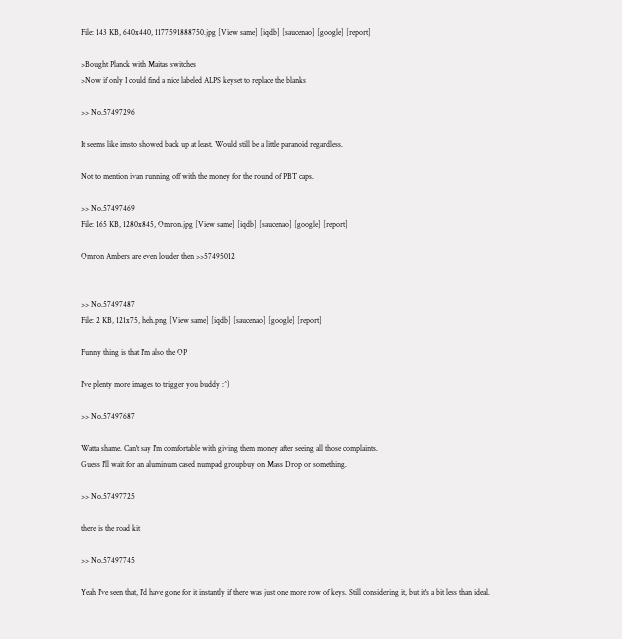File: 143 KB, 640x440, 1177591888750.jpg [View same] [iqdb] [saucenao] [google] [report]

>Bought Planck with Maitas switches
>Now if only I could find a nice labeled ALPS keyset to replace the blanks

>> No.57497296

It seems like imsto showed back up at least. Would still be a little paranoid regardless.

Not to mention ivan running off with the money for the round of PBT caps.

>> No.57497469
File: 165 KB, 1280x845, Omron.jpg [View same] [iqdb] [saucenao] [google] [report]

Omron Ambers are even louder then >>57495012


>> No.57497487
File: 2 KB, 121x75, heh.png [View same] [iqdb] [saucenao] [google] [report]

Funny thing is that I'm also the OP

I've plenty more images to trigger you buddy :^)

>> No.57497687

Watta shame. Can't say I'm comfortable with giving them money after seeing all those complaints.
Guess I'll wait for an aluminum cased numpad groupbuy on Mass Drop or something.

>> No.57497725

there is the road kit

>> No.57497745

Yeah I've seen that, I'd have gone for it instantly if there was just one more row of keys. Still considering it, but it's a bit less than ideal.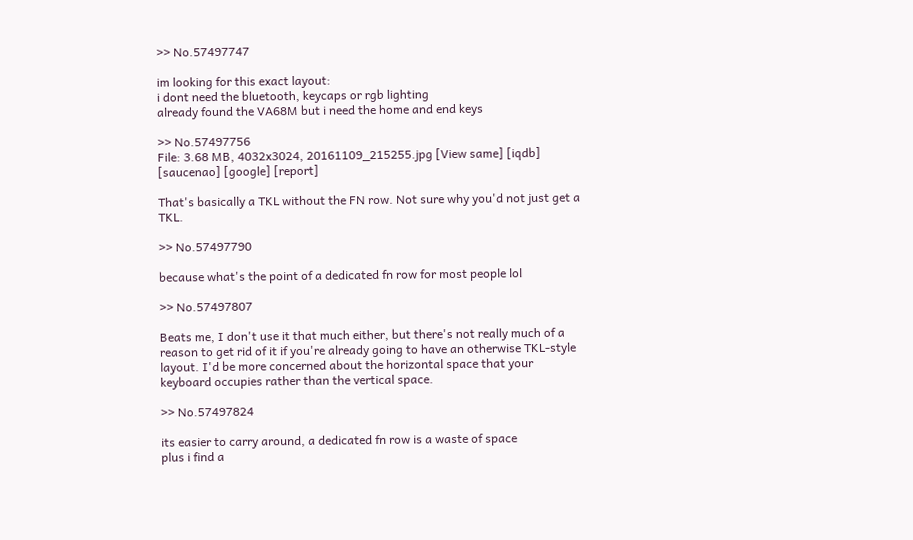>> No.57497747

im looking for this exact layout:
i dont need the bluetooth, keycaps or rgb lighting
already found the VA68M but i need the home and end keys

>> No.57497756
File: 3.68 MB, 4032x3024, 20161109_215255.jpg [View same] [iqdb] [saucenao] [google] [report]

That's basically a TKL without the FN row. Not sure why you'd not just get a TKL.

>> No.57497790

because what's the point of a dedicated fn row for most people lol

>> No.57497807

Beats me, I don't use it that much either, but there's not really much of a reason to get rid of it if you're already going to have an otherwise TKL-style layout. I'd be more concerned about the horizontal space that your keyboard occupies rather than the vertical space.

>> No.57497824

its easier to carry around, a dedicated fn row is a waste of space
plus i find a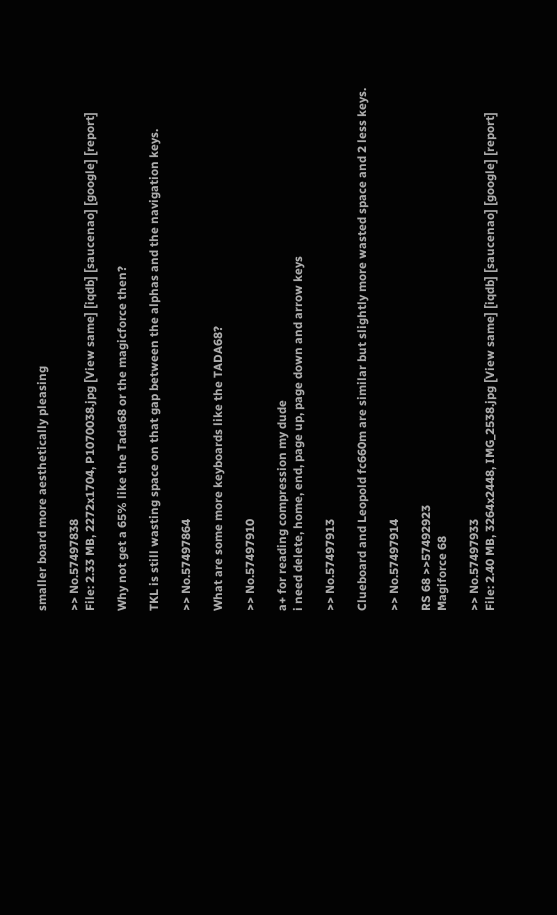smaller board more aesthetically pleasing

>> No.57497838
File: 2.33 MB, 2272x1704, P1070038.jpg [View same] [iqdb] [saucenao] [google] [report]

Why not get a 65% like the Tada68 or the magicforce then?

TKL is still wasting space on that gap between the alphas and the navigation keys.

>> No.57497864

What are some more keyboards like the TADA68?

>> No.57497910

a+ for reading compression my dude
i need delete, home, end, page up, page down and arrow keys

>> No.57497913

Clueboard and Leopold fc660m are similar but slightly more wasted space and 2 less keys.

>> No.57497914

RS 68 >>57492923
Magiforce 68

>> No.57497933
File: 2.40 MB, 3264x2448, IMG_2538.jpg [View same] [iqdb] [saucenao] [google] [report]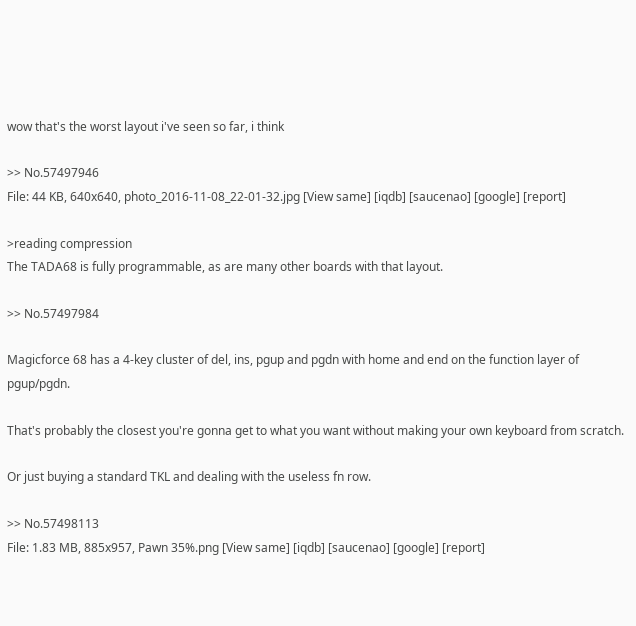wow that's the worst layout i've seen so far, i think

>> No.57497946
File: 44 KB, 640x640, photo_2016-11-08_22-01-32.jpg [View same] [iqdb] [saucenao] [google] [report]

>reading compression
The TADA68 is fully programmable, as are many other boards with that layout.

>> No.57497984

Magicforce 68 has a 4-key cluster of del, ins, pgup and pgdn with home and end on the function layer of pgup/pgdn.

That's probably the closest you're gonna get to what you want without making your own keyboard from scratch.

Or just buying a standard TKL and dealing with the useless fn row.

>> No.57498113
File: 1.83 MB, 885x957, Pawn 35%.png [View same] [iqdb] [saucenao] [google] [report]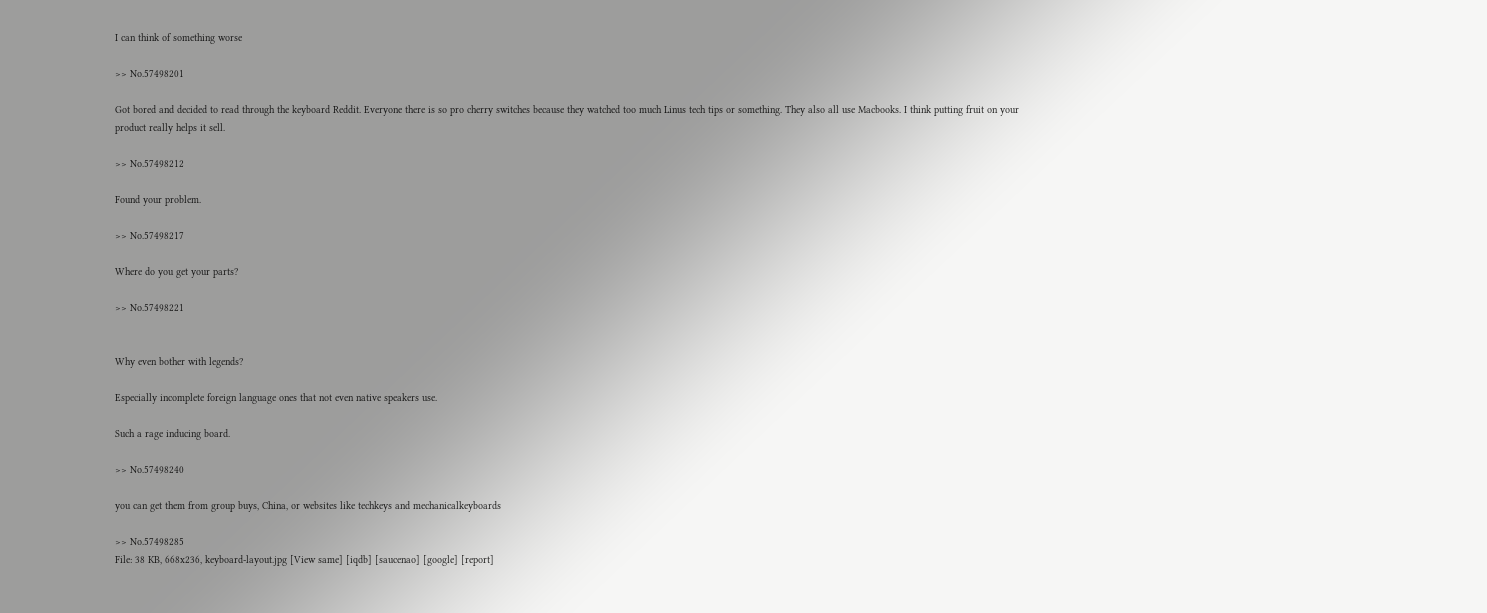I can think of something worse

>> No.57498201

Got bored and decided to read through the keyboard Reddit. Everyone there is so pro cherry switches because they watched too much Linus tech tips or something. They also all use Macbooks. I think putting fruit on your product really helps it sell.

>> No.57498212

Found your problem.

>> No.57498217

Where do you get your parts?

>> No.57498221


Why even bother with legends?

Especially incomplete foreign language ones that not even native speakers use.

Such a rage inducing board.

>> No.57498240

you can get them from group buys, China, or websites like techkeys and mechanicalkeyboards

>> No.57498285
File: 38 KB, 668x236, keyboard-layout.jpg [View same] [iqdb] [saucenao] [google] [report]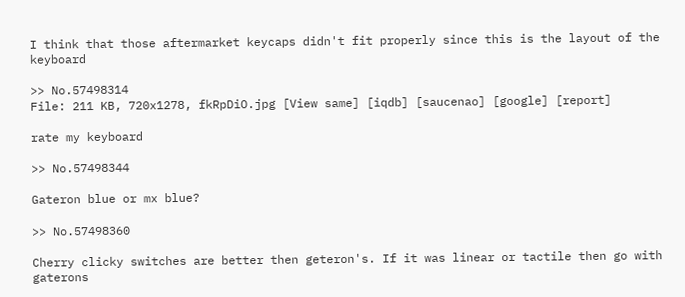I think that those aftermarket keycaps didn't fit properly since this is the layout of the keyboard

>> No.57498314
File: 211 KB, 720x1278, fkRpDiO.jpg [View same] [iqdb] [saucenao] [google] [report]

rate my keyboard

>> No.57498344

Gateron blue or mx blue?

>> No.57498360

Cherry clicky switches are better then geteron's. If it was linear or tactile then go with gaterons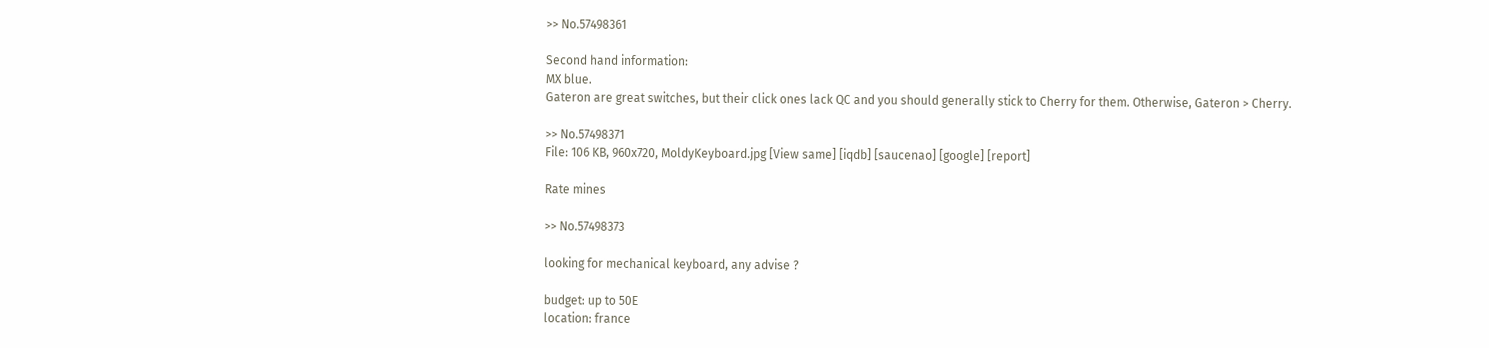>> No.57498361

Second hand information:
MX blue.
Gateron are great switches, but their click ones lack QC and you should generally stick to Cherry for them. Otherwise, Gateron > Cherry.

>> No.57498371
File: 106 KB, 960x720, MoldyKeyboard.jpg [View same] [iqdb] [saucenao] [google] [report]

Rate mines

>> No.57498373

looking for mechanical keyboard, any advise ?

budget: up to 50E
location: france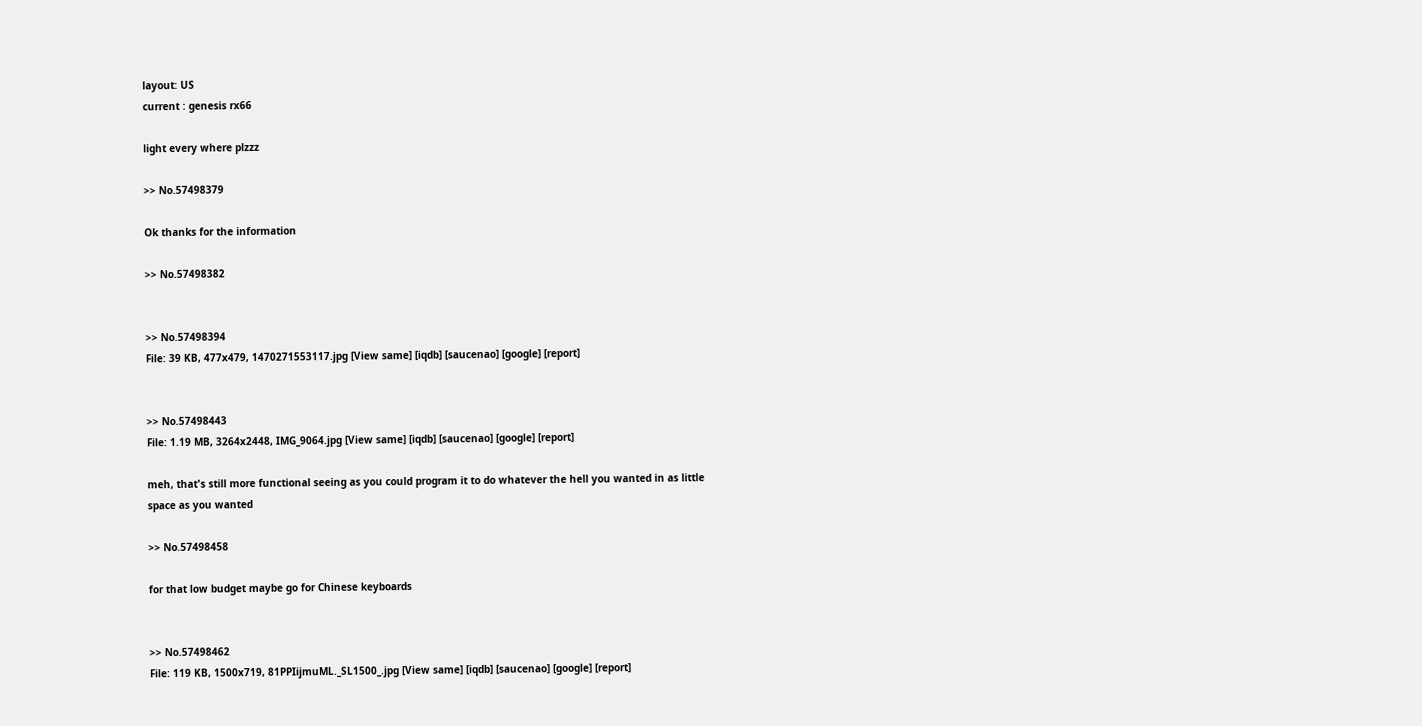layout: US
current : genesis rx66

light every where plzzz

>> No.57498379

Ok thanks for the information

>> No.57498382


>> No.57498394
File: 39 KB, 477x479, 1470271553117.jpg [View same] [iqdb] [saucenao] [google] [report]


>> No.57498443
File: 1.19 MB, 3264x2448, IMG_9064.jpg [View same] [iqdb] [saucenao] [google] [report]

meh, that's still more functional seeing as you could program it to do whatever the hell you wanted in as little space as you wanted

>> No.57498458

for that low budget maybe go for Chinese keyboards


>> No.57498462
File: 119 KB, 1500x719, 81PPIijmuML._SL1500_.jpg [View same] [iqdb] [saucenao] [google] [report]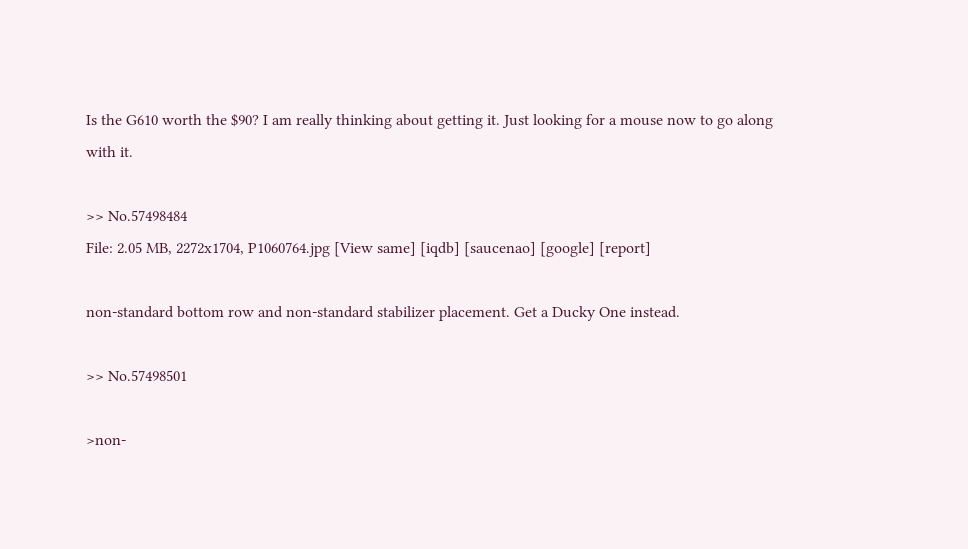Is the G610 worth the $90? I am really thinking about getting it. Just looking for a mouse now to go along with it.

>> No.57498484
File: 2.05 MB, 2272x1704, P1060764.jpg [View same] [iqdb] [saucenao] [google] [report]

non-standard bottom row and non-standard stabilizer placement. Get a Ducky One instead.

>> No.57498501

>non-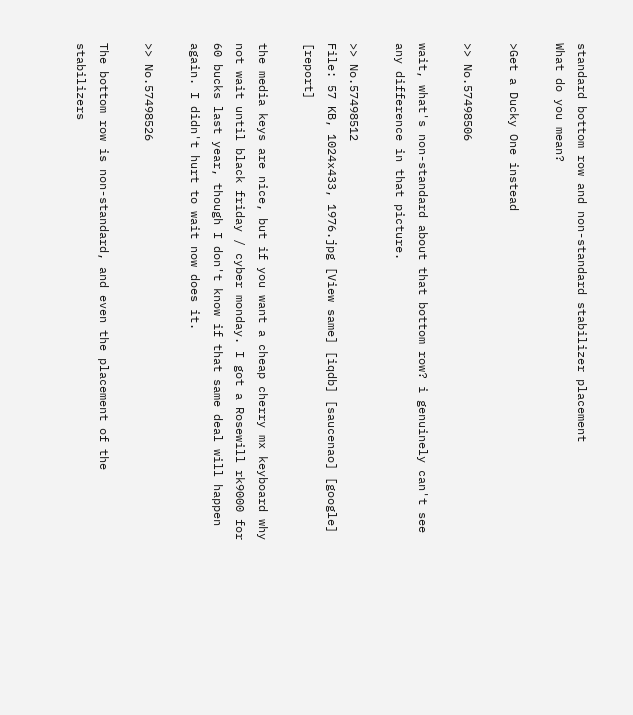standard bottom row and non-standard stabilizer placement
What do you mean?

>Get a Ducky One instead

>> No.57498506

wait, what's non-standard about that bottom row? i genuinely can't see any difference in that picture.

>> No.57498512
File: 57 KB, 1024x433, 1976.jpg [View same] [iqdb] [saucenao] [google] [report]

the media keys are nice, but if you want a cheap cherry mx keyboard why not wait until black friday / cyber monday. I got a Rosewill rk9000 for 60 bucks last year, though I don't know if that same deal will happen again. I didn't hurt to wait now does it.

>> No.57498526

The bottom row is non-standard, and even the placement of the stabilizers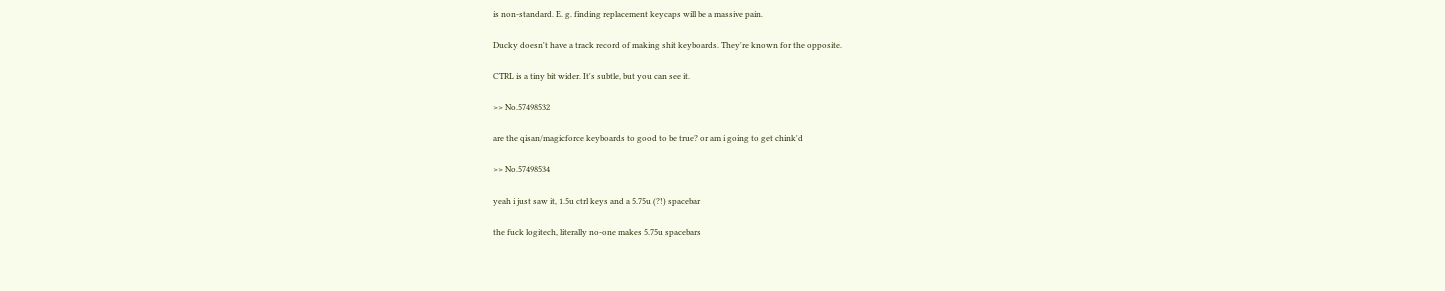is non-standard. E. g. finding replacement keycaps will be a massive pain.

Ducky doesn't have a track record of making shit keyboards. They're known for the opposite.

CTRL is a tiny bit wider. It's subtle, but you can see it.

>> No.57498532

are the qisan/magicforce keyboards to good to be true? or am i going to get chink'd

>> No.57498534

yeah i just saw it, 1.5u ctrl keys and a 5.75u (?!) spacebar

the fuck logitech, literally no-one makes 5.75u spacebars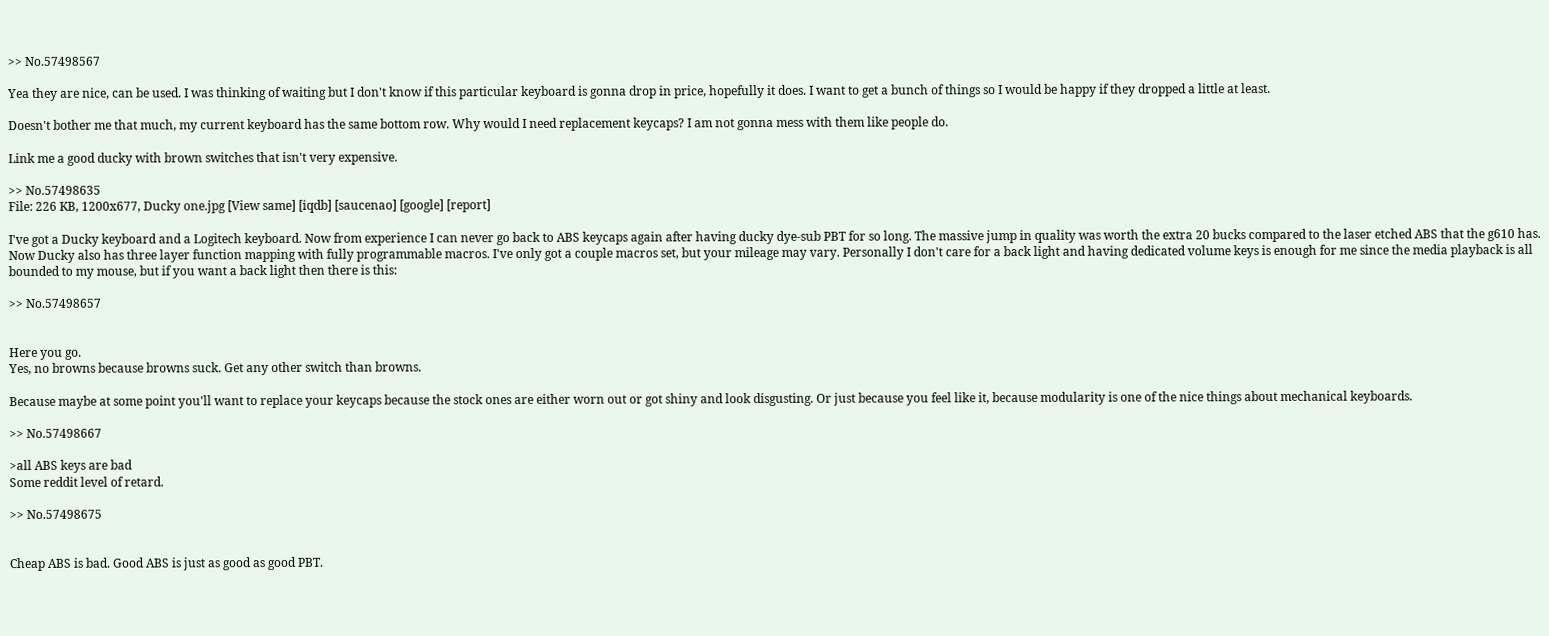>> No.57498567

Yea they are nice, can be used. I was thinking of waiting but I don't know if this particular keyboard is gonna drop in price, hopefully it does. I want to get a bunch of things so I would be happy if they dropped a little at least.

Doesn't bother me that much, my current keyboard has the same bottom row. Why would I need replacement keycaps? I am not gonna mess with them like people do.

Link me a good ducky with brown switches that isn't very expensive.

>> No.57498635
File: 226 KB, 1200x677, Ducky one.jpg [View same] [iqdb] [saucenao] [google] [report]

I've got a Ducky keyboard and a Logitech keyboard. Now from experience I can never go back to ABS keycaps again after having ducky dye-sub PBT for so long. The massive jump in quality was worth the extra 20 bucks compared to the laser etched ABS that the g610 has. Now Ducky also has three layer function mapping with fully programmable macros. I've only got a couple macros set, but your mileage may vary. Personally I don't care for a back light and having dedicated volume keys is enough for me since the media playback is all bounded to my mouse, but if you want a back light then there is this:

>> No.57498657


Here you go.
Yes, no browns because browns suck. Get any other switch than browns.

Because maybe at some point you'll want to replace your keycaps because the stock ones are either worn out or got shiny and look disgusting. Or just because you feel like it, because modularity is one of the nice things about mechanical keyboards.

>> No.57498667

>all ABS keys are bad
Some reddit level of retard.

>> No.57498675


Cheap ABS is bad. Good ABS is just as good as good PBT.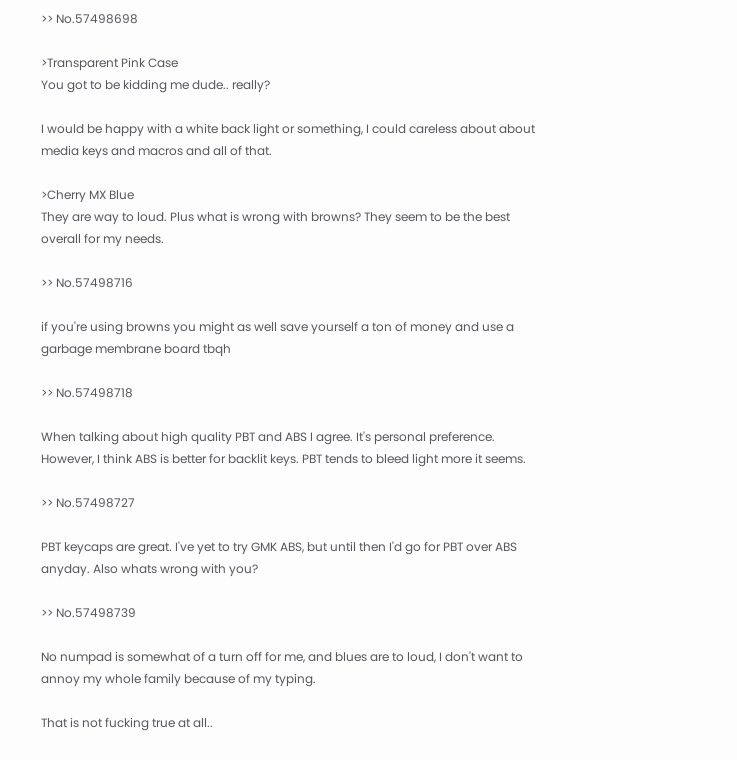>> No.57498698

>Transparent Pink Case
You got to be kidding me dude.. really?

I would be happy with a white back light or something, I could careless about about media keys and macros and all of that.

>Cherry MX Blue
They are way to loud. Plus what is wrong with browns? They seem to be the best overall for my needs.

>> No.57498716

if you're using browns you might as well save yourself a ton of money and use a garbage membrane board tbqh

>> No.57498718

When talking about high quality PBT and ABS I agree. It's personal preference.
However, I think ABS is better for backlit keys. PBT tends to bleed light more it seems.

>> No.57498727

PBT keycaps are great. I've yet to try GMK ABS, but until then I'd go for PBT over ABS anyday. Also whats wrong with you?

>> No.57498739

No numpad is somewhat of a turn off for me, and blues are to loud, I don't want to annoy my whole family because of my typing.

That is not fucking true at all..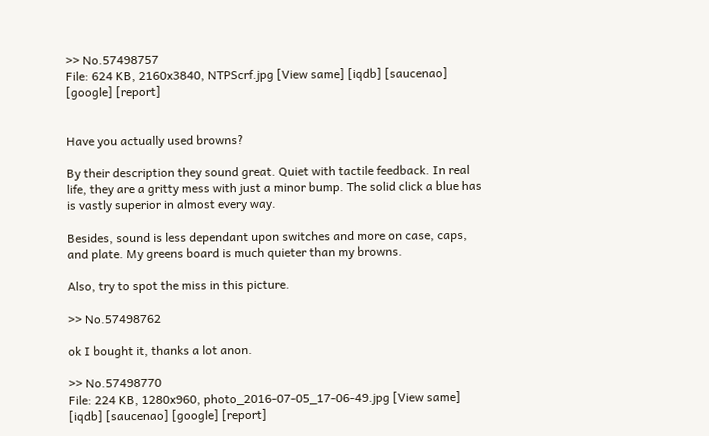>> No.57498757
File: 624 KB, 2160x3840, NTPScrf.jpg [View same] [iqdb] [saucenao] [google] [report]


Have you actually used browns?

By their description they sound great. Quiet with tactile feedback. In real life, they are a gritty mess with just a minor bump. The solid click a blue has is vastly superior in almost every way.

Besides, sound is less dependant upon switches and more on case, caps, and plate. My greens board is much quieter than my browns.

Also, try to spot the miss in this picture.

>> No.57498762

ok I bought it, thanks a lot anon.

>> No.57498770
File: 224 KB, 1280x960, photo_2016-07-05_17-06-49.jpg [View same] [iqdb] [saucenao] [google] [report]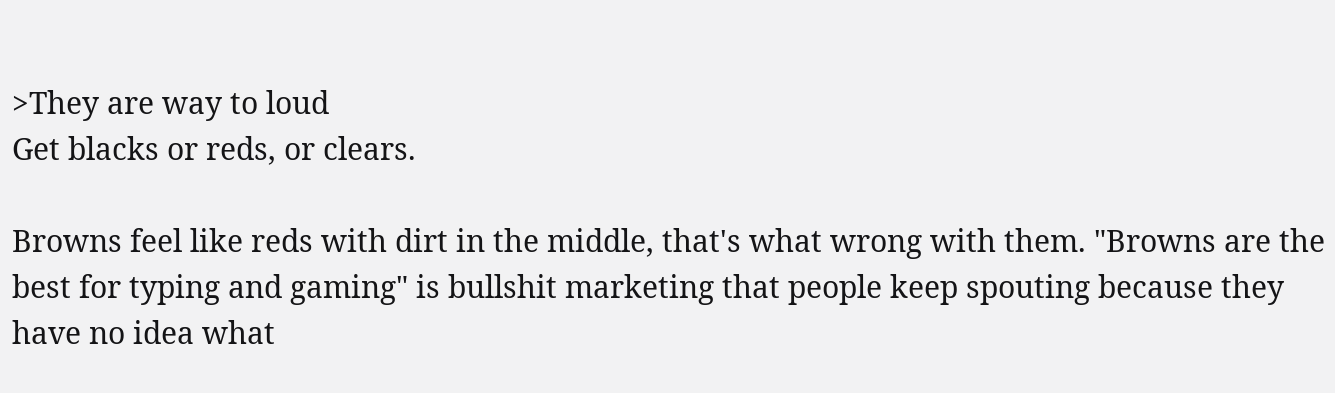>They are way to loud
Get blacks or reds, or clears.

Browns feel like reds with dirt in the middle, that's what wrong with them. "Browns are the best for typing and gaming" is bullshit marketing that people keep spouting because they have no idea what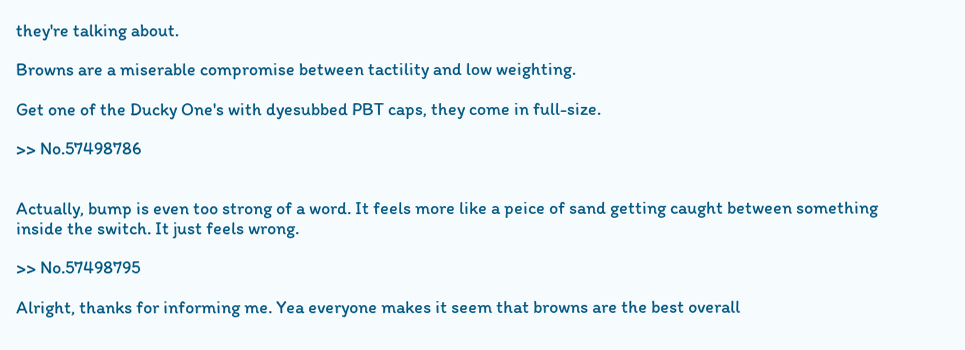they're talking about.

Browns are a miserable compromise between tactility and low weighting.

Get one of the Ducky One's with dyesubbed PBT caps, they come in full-size.

>> No.57498786


Actually, bump is even too strong of a word. It feels more like a peice of sand getting caught between something inside the switch. It just feels wrong.

>> No.57498795

Alright, thanks for informing me. Yea everyone makes it seem that browns are the best overall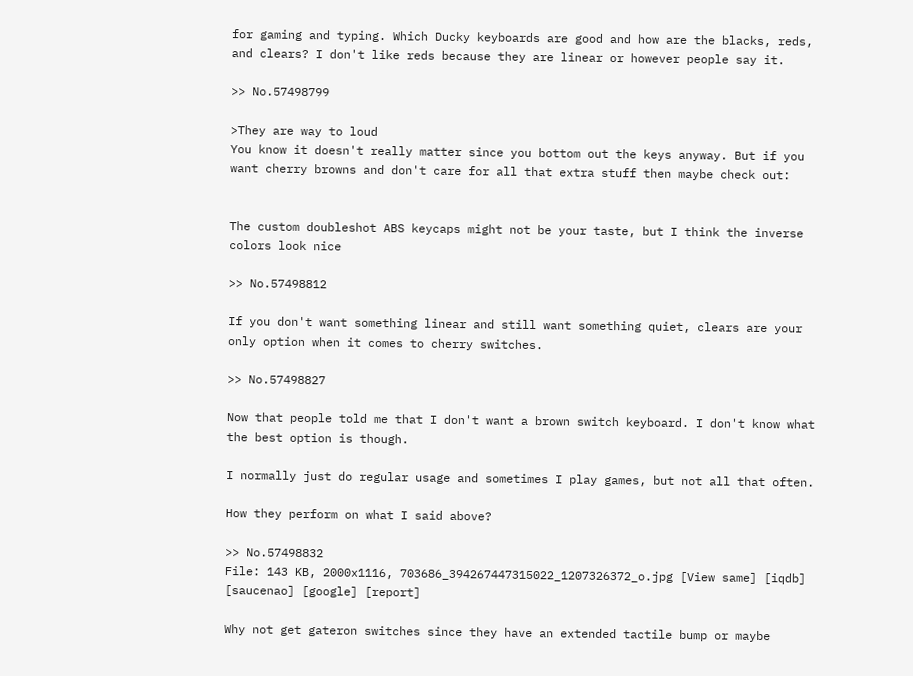for gaming and typing. Which Ducky keyboards are good and how are the blacks, reds, and clears? I don't like reds because they are linear or however people say it.

>> No.57498799

>They are way to loud
You know it doesn't really matter since you bottom out the keys anyway. But if you want cherry browns and don't care for all that extra stuff then maybe check out:


The custom doubleshot ABS keycaps might not be your taste, but I think the inverse colors look nice

>> No.57498812

If you don't want something linear and still want something quiet, clears are your only option when it comes to cherry switches.

>> No.57498827

Now that people told me that I don't want a brown switch keyboard. I don't know what the best option is though.

I normally just do regular usage and sometimes I play games, but not all that often.

How they perform on what I said above?

>> No.57498832
File: 143 KB, 2000x1116, 703686_394267447315022_1207326372_o.jpg [View same] [iqdb] [saucenao] [google] [report]

Why not get gateron switches since they have an extended tactile bump or maybe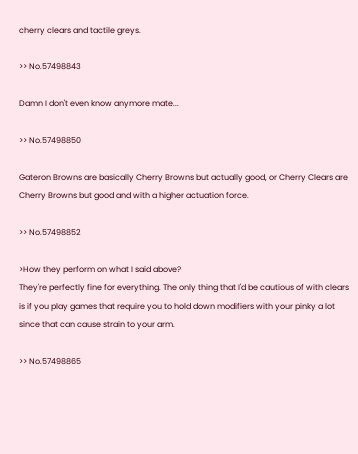cherry clears and tactile greys.

>> No.57498843

Damn I don't even know anymore mate...

>> No.57498850

Gateron Browns are basically Cherry Browns but actually good, or Cherry Clears are Cherry Browns but good and with a higher actuation force.

>> No.57498852

>How they perform on what I said above?
They're perfectly fine for everything. The only thing that I'd be cautious of with clears is if you play games that require you to hold down modifiers with your pinky a lot since that can cause strain to your arm.

>> No.57498865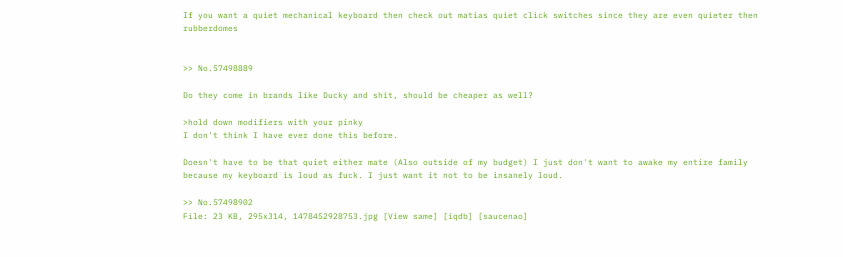If you want a quiet mechanical keyboard then check out matias quiet click switches since they are even quieter then rubberdomes


>> No.57498889

Do they come in brands like Ducky and shit, should be cheaper as well?

>hold down modifiers with your pinky
I don't think I have ever done this before.

Doesn't have to be that quiet either mate (Also outside of my budget) I just don't want to awake my entire family because my keyboard is loud as fuck. I just want it not to be insanely loud.

>> No.57498902
File: 23 KB, 295x314, 1478452928753.jpg [View same] [iqdb] [saucenao]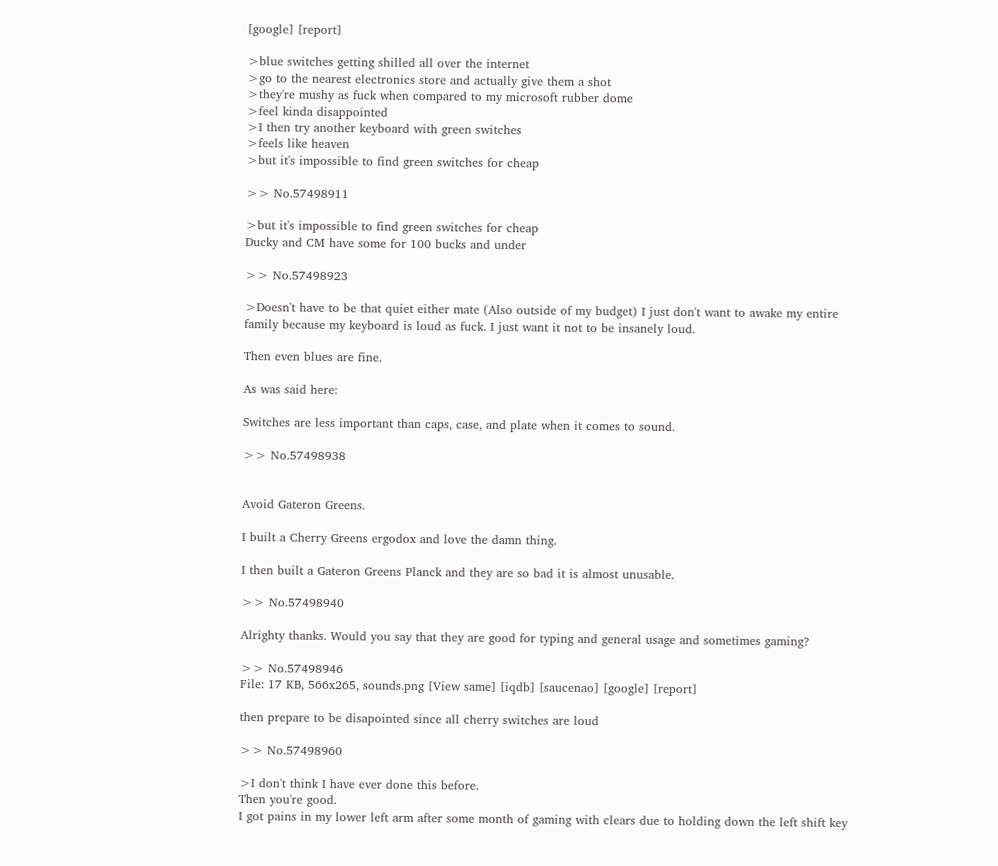[google] [report]

>blue switches getting shilled all over the internet
>go to the nearest electronics store and actually give them a shot
>they're mushy as fuck when compared to my microsoft rubber dome
>feel kinda disappointed
>I then try another keyboard with green switches
>feels like heaven
>but it's impossible to find green switches for cheap

>> No.57498911

>but it's impossible to find green switches for cheap
Ducky and CM have some for 100 bucks and under

>> No.57498923

>Doesn't have to be that quiet either mate (Also outside of my budget) I just don't want to awake my entire family because my keyboard is loud as fuck. I just want it not to be insanely loud.

Then even blues are fine.

As was said here:

Switches are less important than caps, case, and plate when it comes to sound.

>> No.57498938


Avoid Gateron Greens.

I built a Cherry Greens ergodox and love the damn thing.

I then built a Gateron Greens Planck and they are so bad it is almost unusable.

>> No.57498940

Alrighty thanks. Would you say that they are good for typing and general usage and sometimes gaming?

>> No.57498946
File: 17 KB, 566x265, sounds.png [View same] [iqdb] [saucenao] [google] [report]

then prepare to be disapointed since all cherry switches are loud

>> No.57498960

>I don't think I have ever done this before.
Then you're good.
I got pains in my lower left arm after some month of gaming with clears due to holding down the left shift key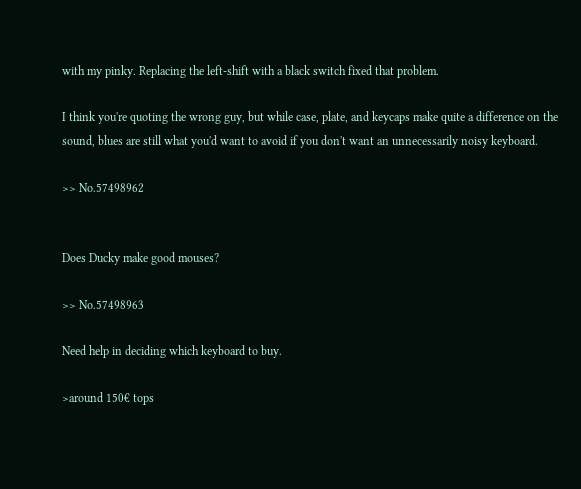with my pinky. Replacing the left-shift with a black switch fixed that problem.

I think you're quoting the wrong guy, but while case, plate, and keycaps make quite a difference on the sound, blues are still what you'd want to avoid if you don't want an unnecessarily noisy keyboard.

>> No.57498962


Does Ducky make good mouses?

>> No.57498963

Need help in deciding which keyboard to buy.

>around 150€ tops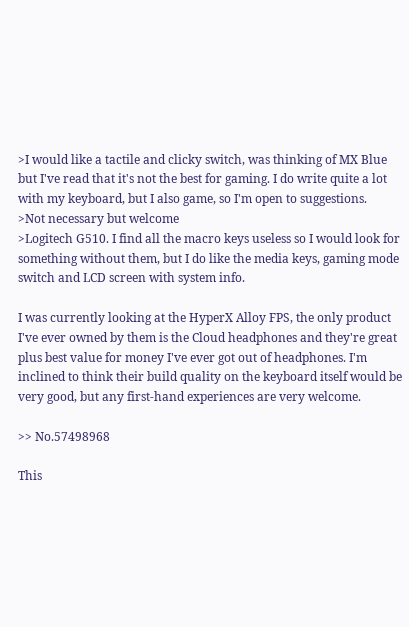>I would like a tactile and clicky switch, was thinking of MX Blue but I've read that it's not the best for gaming. I do write quite a lot with my keyboard, but I also game, so I'm open to suggestions.
>Not necessary but welcome
>Logitech G510. I find all the macro keys useless so I would look for something without them, but I do like the media keys, gaming mode switch and LCD screen with system info.

I was currently looking at the HyperX Alloy FPS, the only product I've ever owned by them is the Cloud headphones and they're great plus best value for money I've ever got out of headphones. I'm inclined to think their build quality on the keyboard itself would be very good, but any first-hand experiences are very welcome.

>> No.57498968

This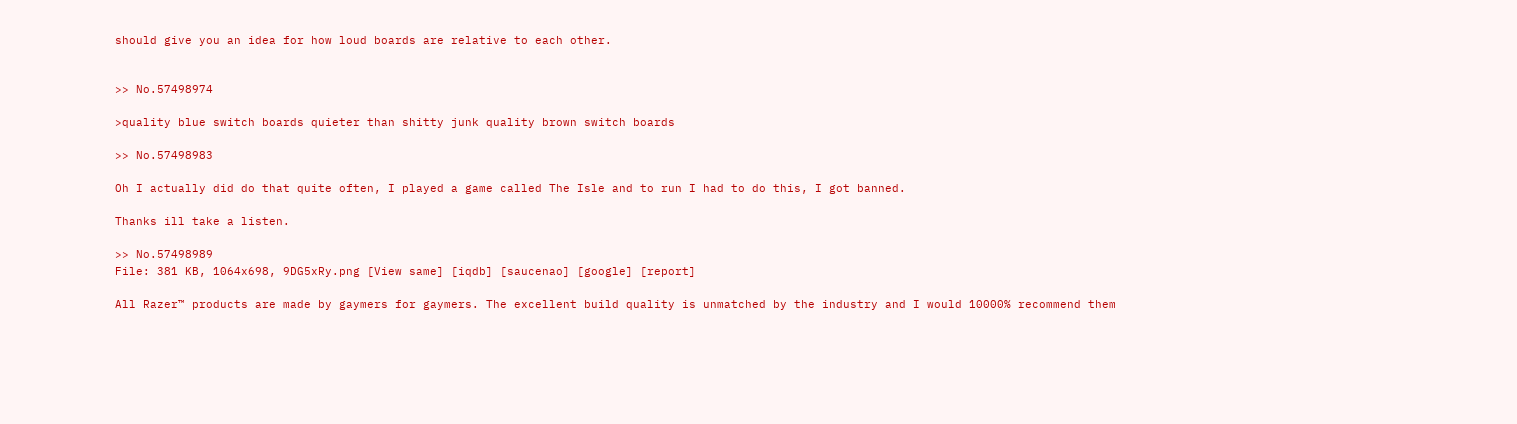should give you an idea for how loud boards are relative to each other.


>> No.57498974

>quality blue switch boards quieter than shitty junk quality brown switch boards

>> No.57498983

Oh I actually did do that quite often, I played a game called The Isle and to run I had to do this, I got banned.

Thanks ill take a listen.

>> No.57498989
File: 381 KB, 1064x698, 9DG5xRy.png [View same] [iqdb] [saucenao] [google] [report]

All Razer™ products are made by gaymers for gaymers. The excellent build quality is unmatched by the industry and I would 10000% recommend them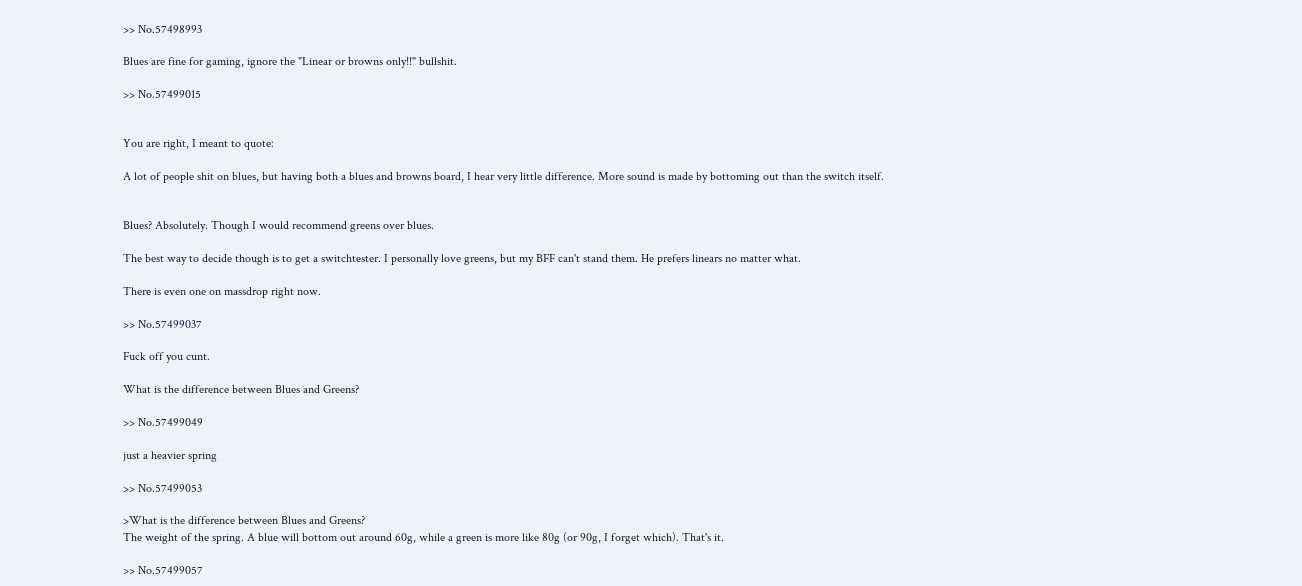>> No.57498993

Blues are fine for gaming, ignore the "Linear or browns only!!" bullshit.

>> No.57499015


You are right, I meant to quote:

A lot of people shit on blues, but having both a blues and browns board, I hear very little difference. More sound is made by bottoming out than the switch itself.


Blues? Absolutely. Though I would recommend greens over blues.

The best way to decide though is to get a switchtester. I personally love greens, but my BFF can't stand them. He prefers linears no matter what.

There is even one on massdrop right now.

>> No.57499037

Fuck off you cunt.

What is the difference between Blues and Greens?

>> No.57499049

just a heavier spring

>> No.57499053

>What is the difference between Blues and Greens?
The weight of the spring. A blue will bottom out around 60g, while a green is more like 80g (or 90g, I forget which). That's it.

>> No.57499057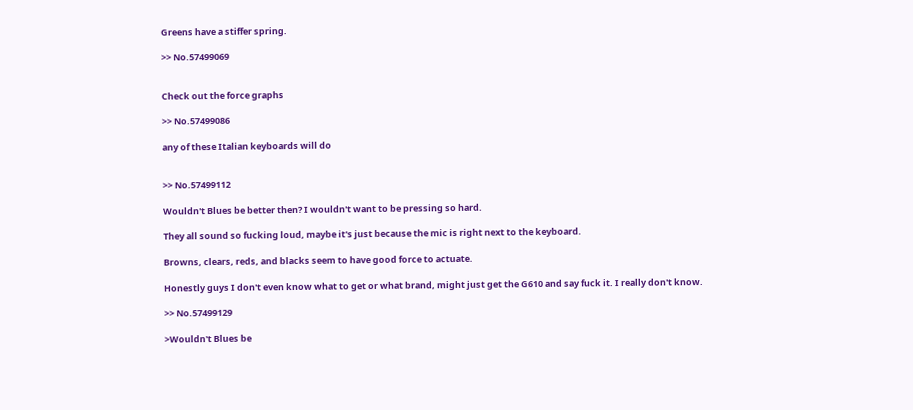Greens have a stiffer spring.

>> No.57499069


Check out the force graphs

>> No.57499086

any of these Italian keyboards will do


>> No.57499112

Wouldn't Blues be better then? I wouldn't want to be pressing so hard.

They all sound so fucking loud, maybe it's just because the mic is right next to the keyboard.

Browns, clears, reds, and blacks seem to have good force to actuate.

Honestly guys I don't even know what to get or what brand, might just get the G610 and say fuck it. I really don't know.

>> No.57499129

>Wouldn't Blues be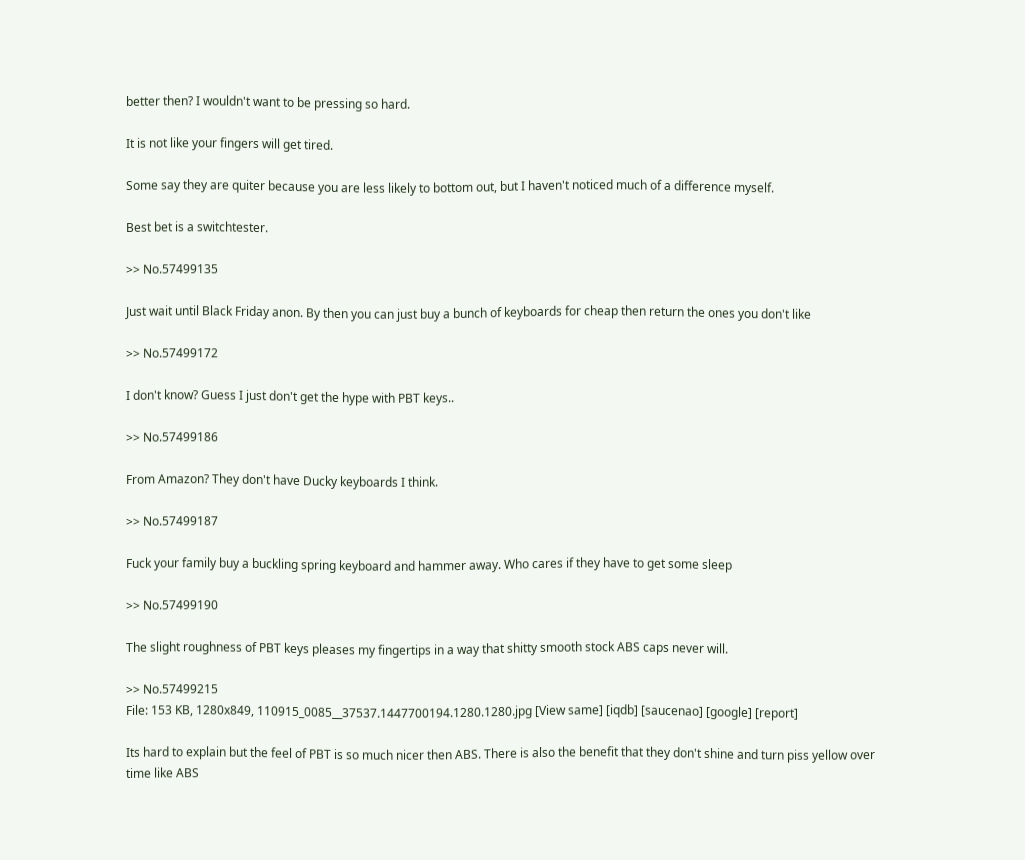better then? I wouldn't want to be pressing so hard.

It is not like your fingers will get tired.

Some say they are quiter because you are less likely to bottom out, but I haven't noticed much of a difference myself.

Best bet is a switchtester.

>> No.57499135

Just wait until Black Friday anon. By then you can just buy a bunch of keyboards for cheap then return the ones you don't like

>> No.57499172

I don't know? Guess I just don't get the hype with PBT keys..

>> No.57499186

From Amazon? They don't have Ducky keyboards I think.

>> No.57499187

Fuck your family buy a buckling spring keyboard and hammer away. Who cares if they have to get some sleep

>> No.57499190

The slight roughness of PBT keys pleases my fingertips in a way that shitty smooth stock ABS caps never will.

>> No.57499215
File: 153 KB, 1280x849, 110915_0085__37537.1447700194.1280.1280.jpg [View same] [iqdb] [saucenao] [google] [report]

Its hard to explain but the feel of PBT is so much nicer then ABS. There is also the benefit that they don't shine and turn piss yellow over time like ABS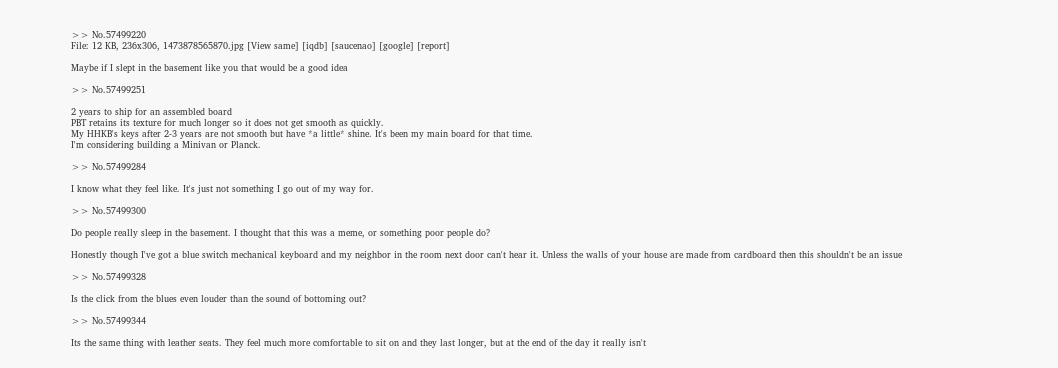>> No.57499220
File: 12 KB, 236x306, 1473878565870.jpg [View same] [iqdb] [saucenao] [google] [report]

Maybe if I slept in the basement like you that would be a good idea

>> No.57499251

2 years to ship for an assembled board
PBT retains its texture for much longer so it does not get smooth as quickly.
My HHKB's keys after 2-3 years are not smooth but have *a little* shine. It's been my main board for that time.
I'm considering building a Minivan or Planck.

>> No.57499284

I know what they feel like. It's just not something I go out of my way for.

>> No.57499300

Do people really sleep in the basement. I thought that this was a meme, or something poor people do?

Honestly though I've got a blue switch mechanical keyboard and my neighbor in the room next door can't hear it. Unless the walls of your house are made from cardboard then this shouldn't be an issue

>> No.57499328

Is the click from the blues even louder than the sound of bottoming out?

>> No.57499344

Its the same thing with leather seats. They feel much more comfortable to sit on and they last longer, but at the end of the day it really isn't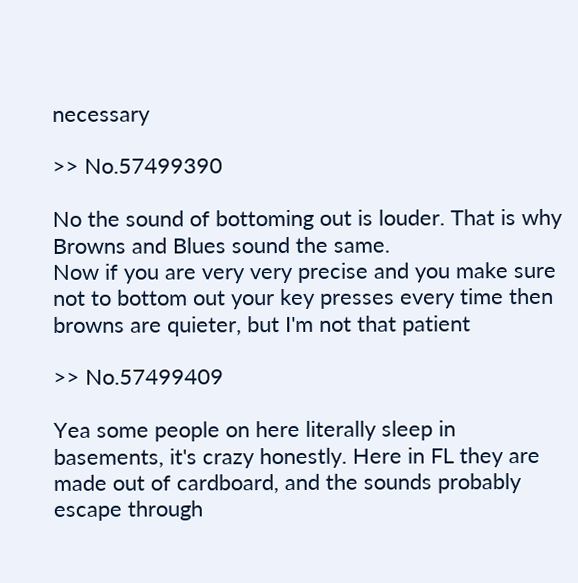necessary

>> No.57499390

No the sound of bottoming out is louder. That is why Browns and Blues sound the same.
Now if you are very very precise and you make sure not to bottom out your key presses every time then browns are quieter, but I'm not that patient

>> No.57499409

Yea some people on here literally sleep in basements, it's crazy honestly. Here in FL they are made out of cardboard, and the sounds probably escape through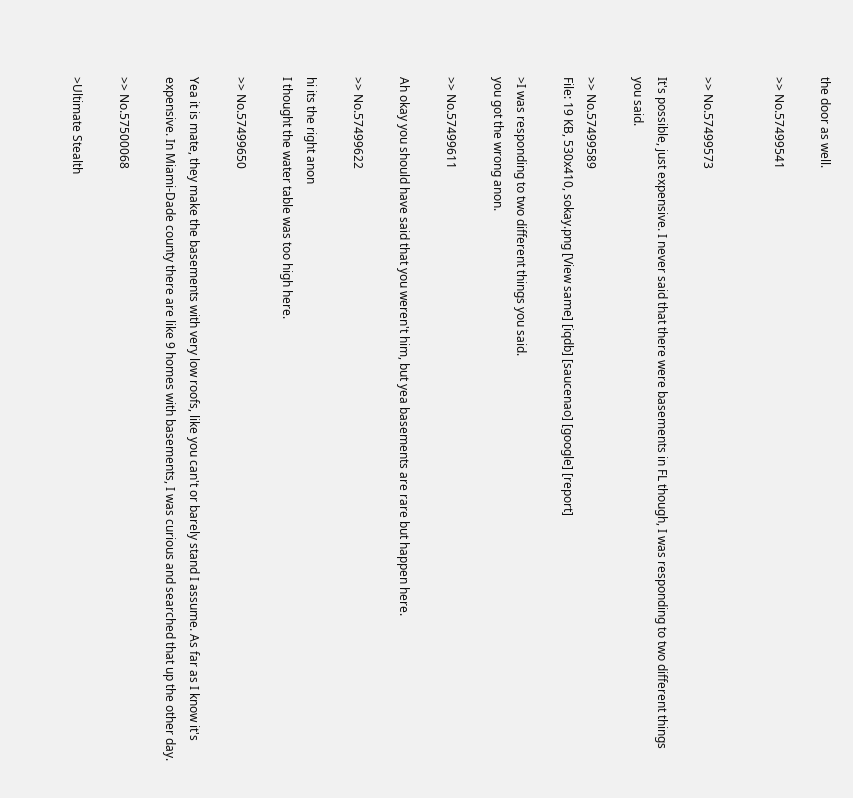the door as well.

>> No.57499541


>> No.57499573

It's possible, just expensive. I never said that there were basements in FL though, I was responding to two different things you said.

>> No.57499589
File: 19 KB, 530x410, sokay.png [View same] [iqdb] [saucenao] [google] [report]

>I was responding to two different things you said.
you got the wrong anon.

>> No.57499611

Ah okay you should have said that you weren't him, but yea basements are rare but happen here.

>> No.57499622

hi its the right anon
I thought the water table was too high here.

>> No.57499650

Yea it is mate, they make the basements with very low roofs, like you can't or barely stand I assume. As far as I know it's expensive. In Miami-Dade county there are like 9 homes with basements, I was curious and searched that up the other day.

>> No.57500068

>Ultimate Stealth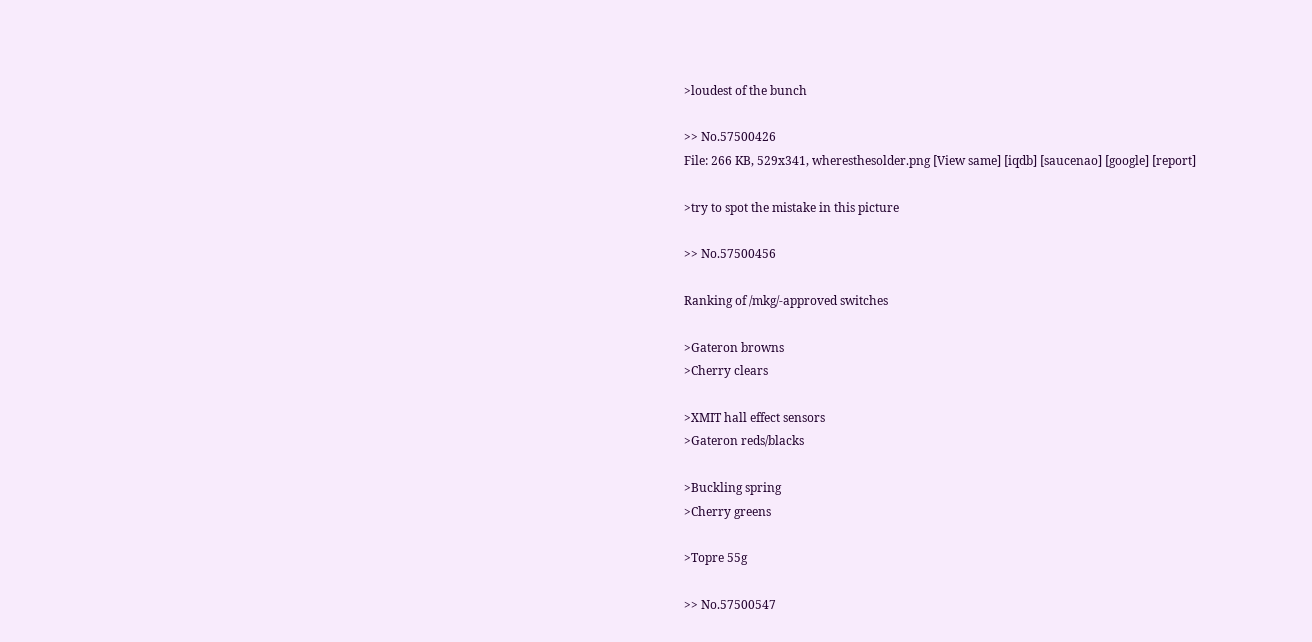>loudest of the bunch

>> No.57500426
File: 266 KB, 529x341, wheresthesolder.png [View same] [iqdb] [saucenao] [google] [report]

>try to spot the mistake in this picture

>> No.57500456

Ranking of /mkg/-approved switches

>Gateron browns
>Cherry clears

>XMIT hall effect sensors
>Gateron reds/blacks

>Buckling spring
>Cherry greens

>Topre 55g

>> No.57500547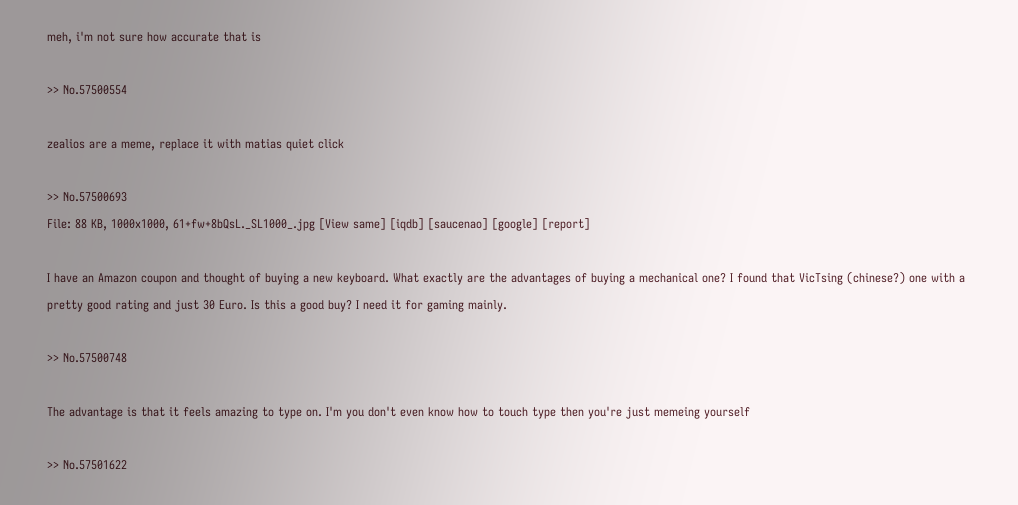meh, i'm not sure how accurate that is

>> No.57500554

zealios are a meme, replace it with matias quiet click

>> No.57500693
File: 88 KB, 1000x1000, 61+fw+8bQsL._SL1000_.jpg [View same] [iqdb] [saucenao] [google] [report]

I have an Amazon coupon and thought of buying a new keyboard. What exactly are the advantages of buying a mechanical one? I found that VicTsing (chinese?) one with a pretty good rating and just 30 Euro. Is this a good buy? I need it for gaming mainly.

>> No.57500748

The advantage is that it feels amazing to type on. I'm you don't even know how to touch type then you're just memeing yourself

>> No.57501622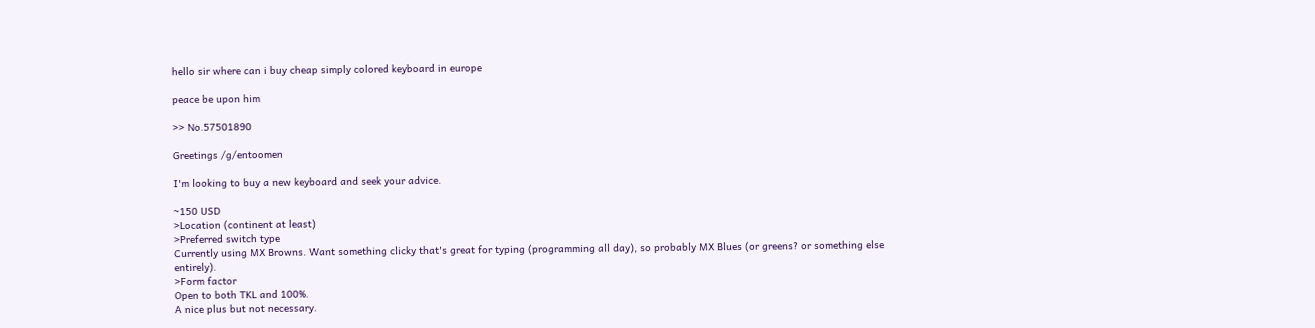hello sir where can i buy cheap simply colored keyboard in europe

peace be upon him

>> No.57501890

Greetings /g/entoomen

I'm looking to buy a new keyboard and seek your advice.

~150 USD
>Location (continent at least)
>Preferred switch type
Currently using MX Browns. Want something clicky that's great for typing (programming all day), so probably MX Blues (or greens? or something else entirely).
>Form factor
Open to both TKL and 100%.
A nice plus but not necessary.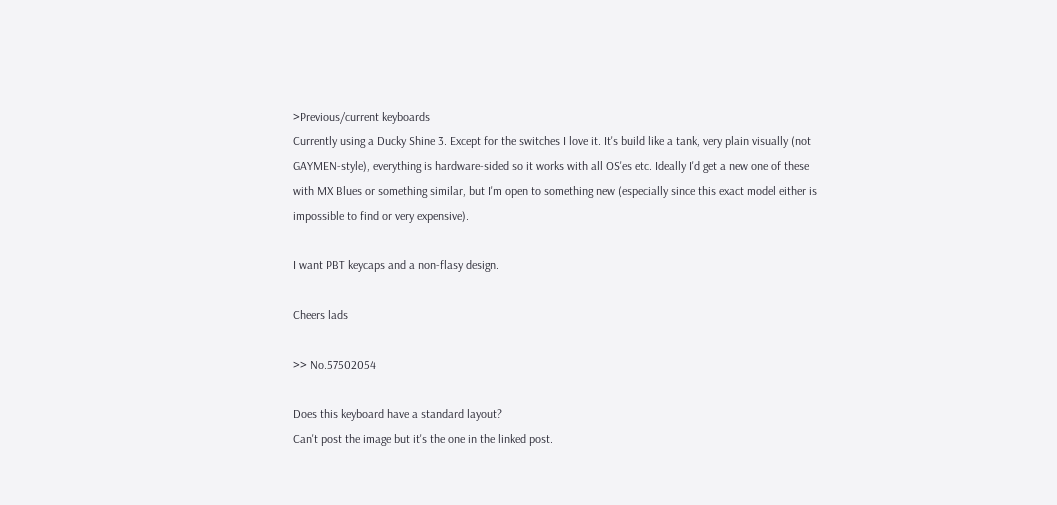>Previous/current keyboards
Currently using a Ducky Shine 3. Except for the switches I love it. It's build like a tank, very plain visually (not GAYMEN-style), everything is hardware-sided so it works with all OS'es etc. Ideally I'd get a new one of these with MX Blues or something similar, but I'm open to something new (especially since this exact model either is impossible to find or very expensive).

I want PBT keycaps and a non-flasy design.

Cheers lads

>> No.57502054

Does this keyboard have a standard layout?
Can't post the image but it's the one in the linked post.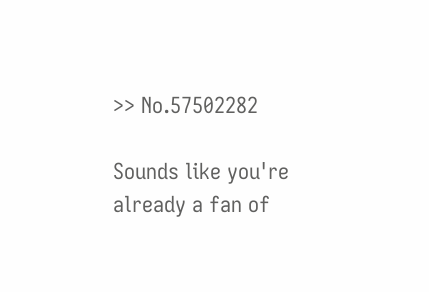>> No.57502282

Sounds like you're already a fan of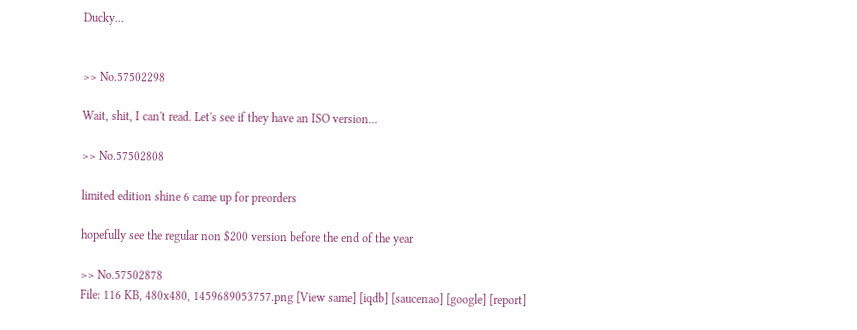Ducky...


>> No.57502298

Wait, shit, I can't read. Let's see if they have an ISO version...

>> No.57502808

limited edition shine 6 came up for preorders

hopefully see the regular non $200 version before the end of the year

>> No.57502878
File: 116 KB, 480x480, 1459689053757.png [View same] [iqdb] [saucenao] [google] [report]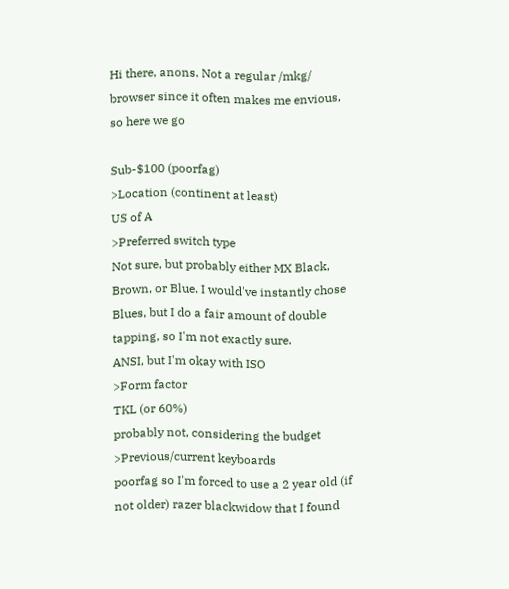Hi there, anons. Not a regular /mkg/ browser since it often makes me envious, so here we go

Sub-$100 (poorfag)
>Location (continent at least)
US of A
>Preferred switch type
Not sure, but probably either MX Black, Brown, or Blue. I would've instantly chose Blues, but I do a fair amount of double tapping, so I'm not exactly sure.
ANSI, but I'm okay with ISO
>Form factor
TKL (or 60%)
probably not, considering the budget
>Previous/current keyboards
poorfag so I'm forced to use a 2 year old (if not older) razer blackwidow that I found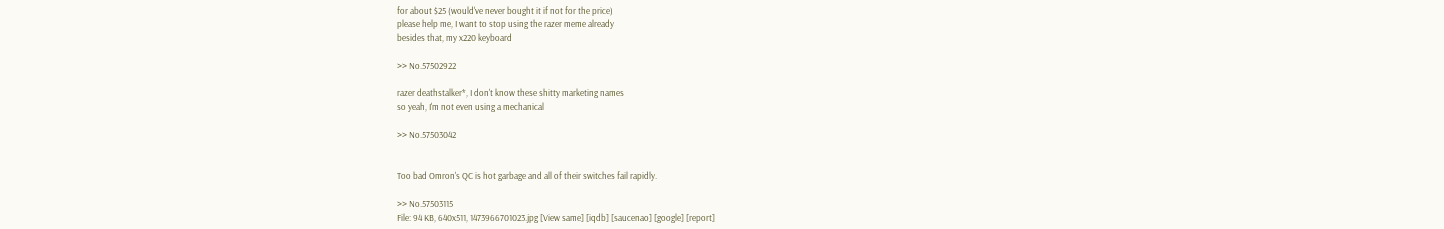for about $25 (would've never bought it if not for the price)
please help me, I want to stop using the razer meme already
besides that, my x220 keyboard

>> No.57502922

razer deathstalker*, I don't know these shitty marketing names
so yeah, I'm not even using a mechanical

>> No.57503042


Too bad Omron's QC is hot garbage and all of their switches fail rapidly.

>> No.57503115
File: 94 KB, 640x511, 1473966701023.jpg [View same] [iqdb] [saucenao] [google] [report]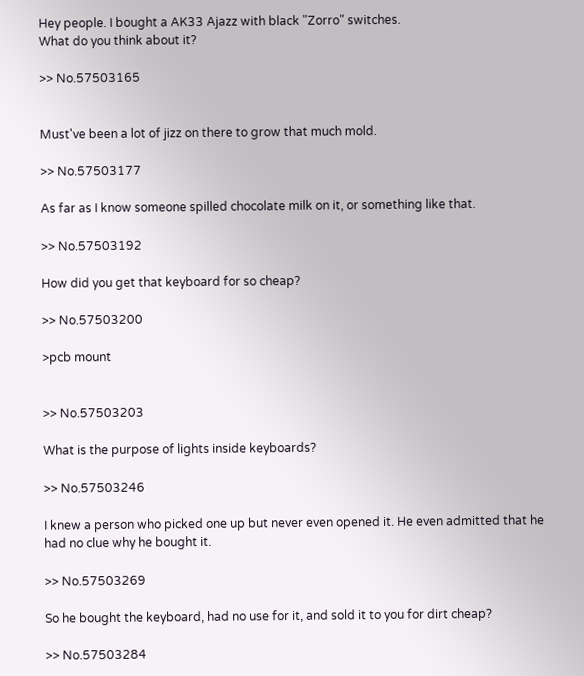Hey people. I bought a AK33 Ajazz with black "Zorro" switches.
What do you think about it?

>> No.57503165


Must've been a lot of jizz on there to grow that much mold.

>> No.57503177

As far as I know someone spilled chocolate milk on it, or something like that.

>> No.57503192

How did you get that keyboard for so cheap?

>> No.57503200

>pcb mount


>> No.57503203

What is the purpose of lights inside keyboards?

>> No.57503246

I knew a person who picked one up but never even opened it. He even admitted that he had no clue why he bought it.

>> No.57503269

So he bought the keyboard, had no use for it, and sold it to you for dirt cheap?

>> No.57503284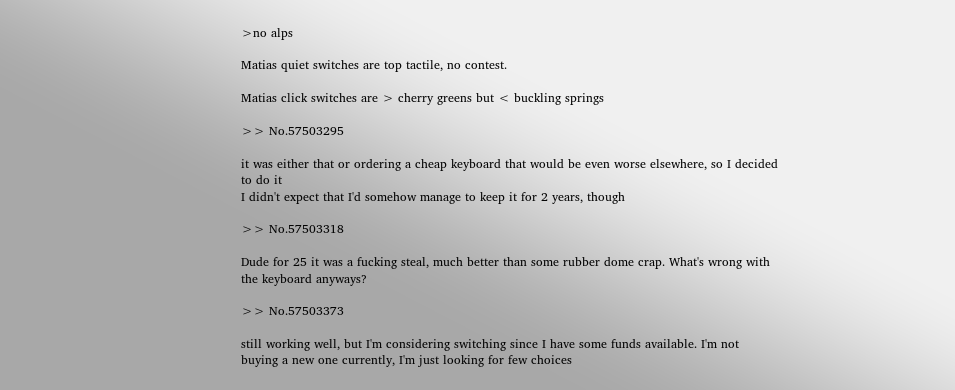>no alps

Matias quiet switches are top tactile, no contest.

Matias click switches are > cherry greens but < buckling springs

>> No.57503295

it was either that or ordering a cheap keyboard that would be even worse elsewhere, so I decided to do it
I didn't expect that I'd somehow manage to keep it for 2 years, though

>> No.57503318

Dude for 25 it was a fucking steal, much better than some rubber dome crap. What's wrong with the keyboard anyways?

>> No.57503373

still working well, but I'm considering switching since I have some funds available. I'm not buying a new one currently, I'm just looking for few choices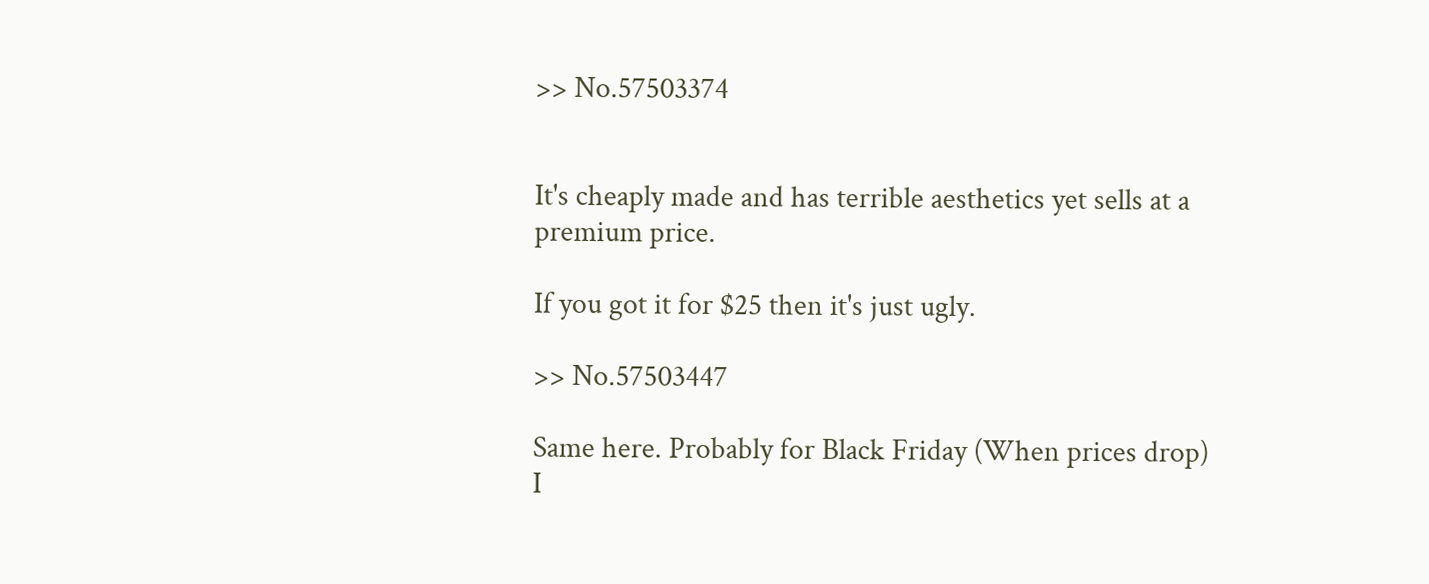>> No.57503374


It's cheaply made and has terrible aesthetics yet sells at a premium price.

If you got it for $25 then it's just ugly.

>> No.57503447

Same here. Probably for Black Friday (When prices drop) I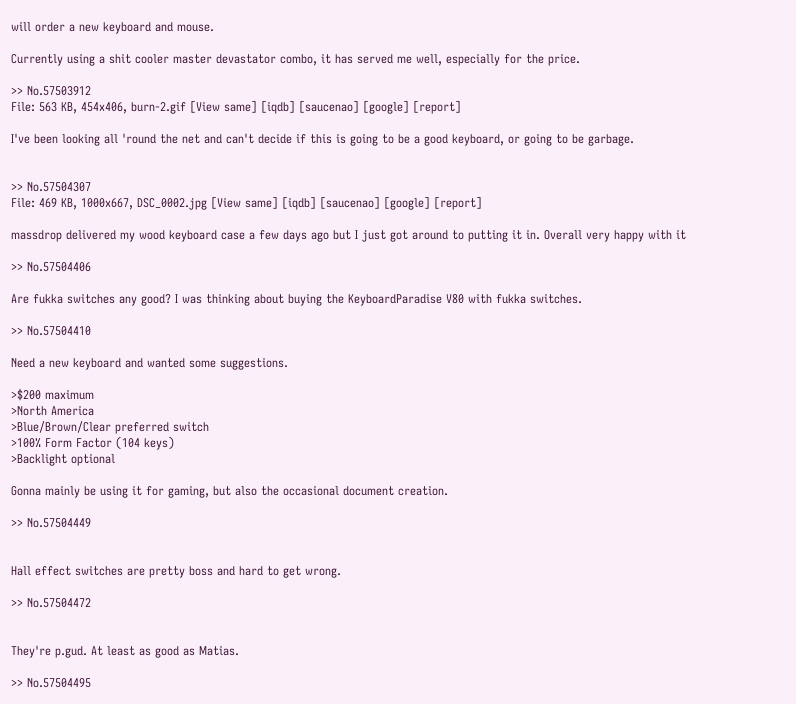will order a new keyboard and mouse.

Currently using a shit cooler master devastator combo, it has served me well, especially for the price.

>> No.57503912
File: 563 KB, 454x406, burn-2.gif [View same] [iqdb] [saucenao] [google] [report]

I've been looking all 'round the net and can't decide if this is going to be a good keyboard, or going to be garbage.


>> No.57504307
File: 469 KB, 1000x667, DSC_0002.jpg [View same] [iqdb] [saucenao] [google] [report]

massdrop delivered my wood keyboard case a few days ago but I just got around to putting it in. Overall very happy with it

>> No.57504406

Are fukka switches any good? I was thinking about buying the KeyboardParadise V80 with fukka switches.

>> No.57504410

Need a new keyboard and wanted some suggestions.

>$200 maximum
>North America
>Blue/Brown/Clear preferred switch
>100% Form Factor (104 keys)
>Backlight optional

Gonna mainly be using it for gaming, but also the occasional document creation.

>> No.57504449


Hall effect switches are pretty boss and hard to get wrong.

>> No.57504472


They're p.gud. At least as good as Matias.

>> No.57504495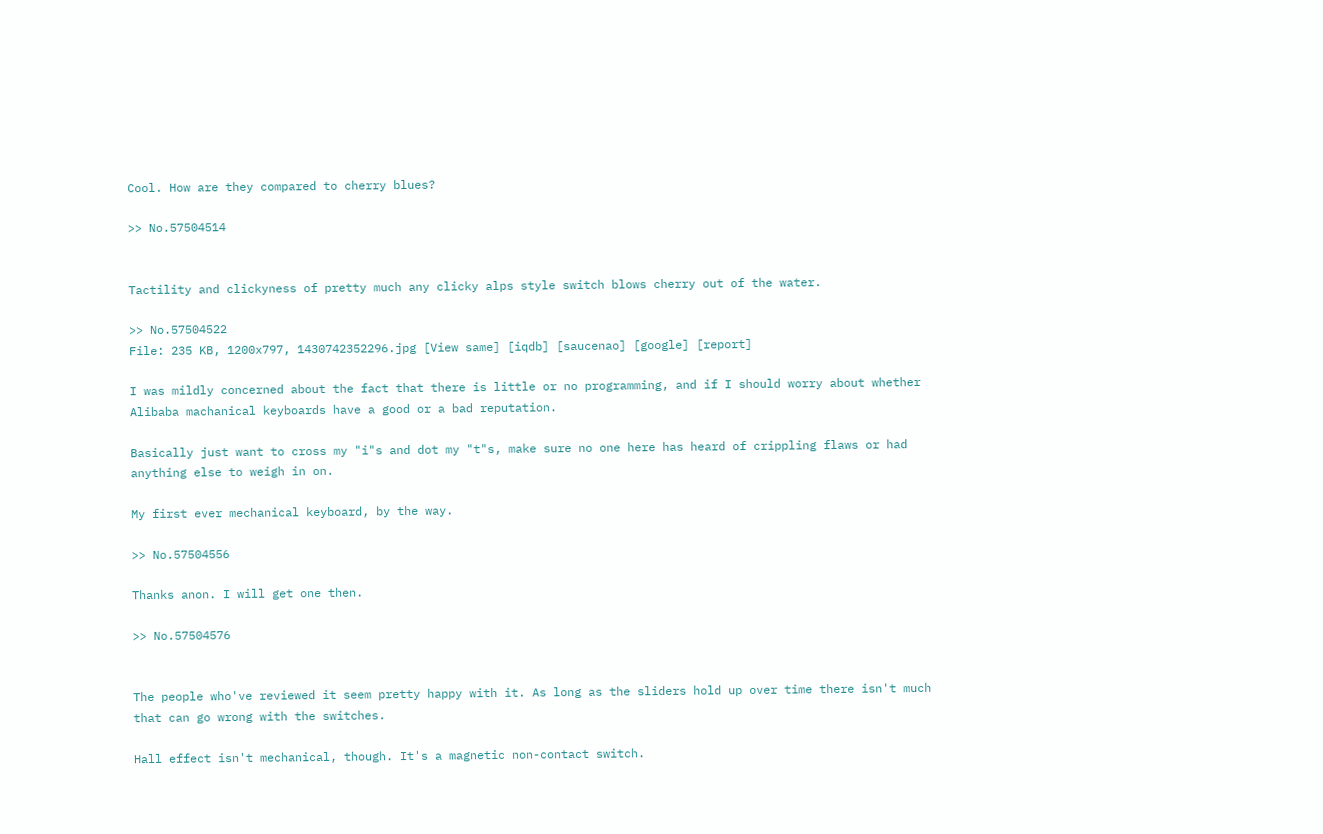Cool. How are they compared to cherry blues?

>> No.57504514


Tactility and clickyness of pretty much any clicky alps style switch blows cherry out of the water.

>> No.57504522
File: 235 KB, 1200x797, 1430742352296.jpg [View same] [iqdb] [saucenao] [google] [report]

I was mildly concerned about the fact that there is little or no programming, and if I should worry about whether Alibaba machanical keyboards have a good or a bad reputation.

Basically just want to cross my "i"s and dot my "t"s, make sure no one here has heard of crippling flaws or had anything else to weigh in on.

My first ever mechanical keyboard, by the way.

>> No.57504556

Thanks anon. I will get one then.

>> No.57504576


The people who've reviewed it seem pretty happy with it. As long as the sliders hold up over time there isn't much that can go wrong with the switches.

Hall effect isn't mechanical, though. It's a magnetic non-contact switch.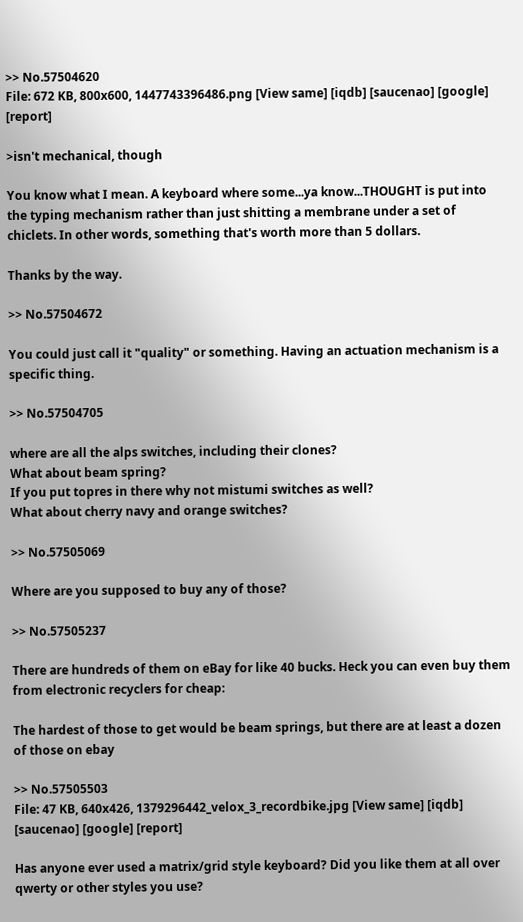>> No.57504620
File: 672 KB, 800x600, 1447743396486.png [View same] [iqdb] [saucenao] [google] [report]

>isn't mechanical, though

You know what I mean. A keyboard where some...ya know...THOUGHT is put into the typing mechanism rather than just shitting a membrane under a set of chiclets. In other words, something that's worth more than 5 dollars.

Thanks by the way.

>> No.57504672

You could just call it "quality" or something. Having an actuation mechanism is a specific thing.

>> No.57504705

where are all the alps switches, including their clones?
What about beam spring?
If you put topres in there why not mistumi switches as well?
What about cherry navy and orange switches?

>> No.57505069

Where are you supposed to buy any of those?

>> No.57505237

There are hundreds of them on eBay for like 40 bucks. Heck you can even buy them from electronic recyclers for cheap:

The hardest of those to get would be beam springs, but there are at least a dozen of those on ebay

>> No.57505503
File: 47 KB, 640x426, 1379296442_velox_3_recordbike.jpg [View same] [iqdb] [saucenao] [google] [report]

Has anyone ever used a matrix/grid style keyboard? Did you like them at all over qwerty or other styles you use?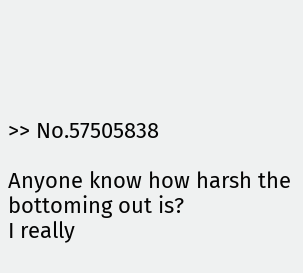>> No.57505838

Anyone know how harsh the bottoming out is?
I really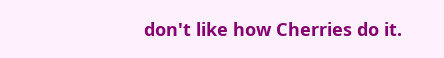don't like how Cherries do it.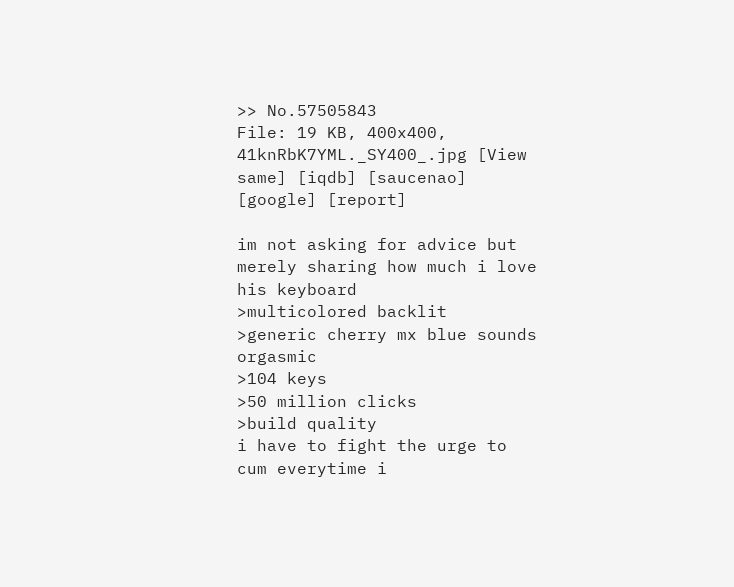>> No.57505843
File: 19 KB, 400x400, 41knRbK7YML._SY400_.jpg [View same] [iqdb] [saucenao] [google] [report]

im not asking for advice but merely sharing how much i love his keyboard
>multicolored backlit
>generic cherry mx blue sounds orgasmic
>104 keys
>50 million clicks
>build quality
i have to fight the urge to cum everytime i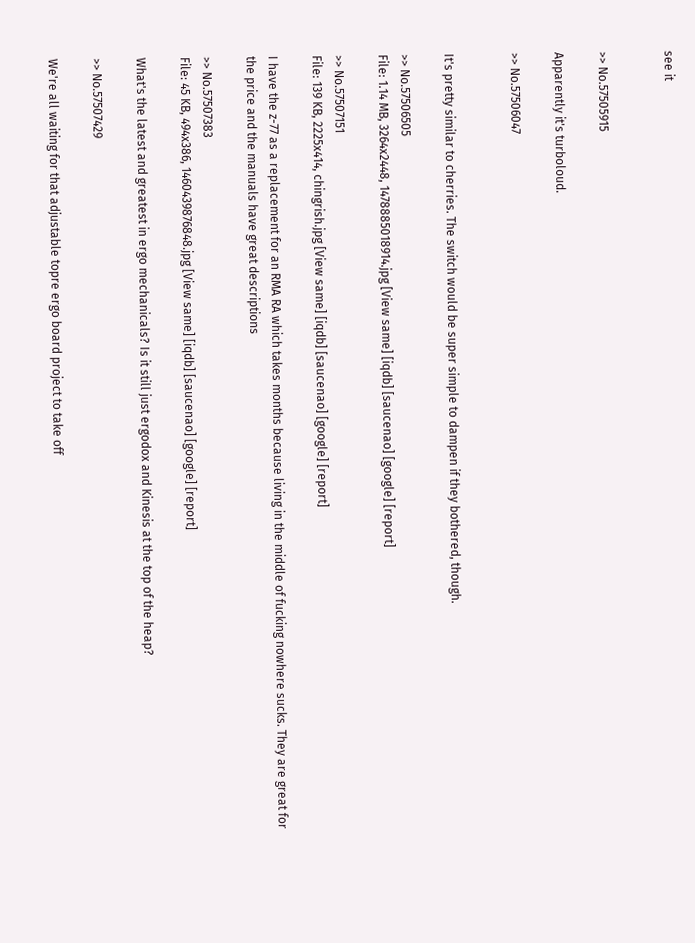see it


>> No.57505915

Apparently it's turboloud.

>> No.57506047


It's pretty similar to cherries. The switch would be super simple to dampen if they bothered, though.

>> No.57506505
File: 1.14 MB, 3264x2448, 1478885018914.jpg [View same] [iqdb] [saucenao] [google] [report]

>> No.57507151
File: 139 KB, 2225x414, chingrish.jpg [View same] [iqdb] [saucenao] [google] [report]

I have the z-77 as a replacement for an RMA RA which takes months because living in the middle of fucking nowhere sucks. They are great for the price and the manuals have great descriptions

>> No.57507383
File: 45 KB, 494x386, 1460439876848.jpg [View same] [iqdb] [saucenao] [google] [report]

What's the latest and greatest in ergo mechanicals? Is it still just ergodox and Kinesis at the top of the heap?

>> No.57507429

We're all waiting for that adjustable topre ergo board project to take off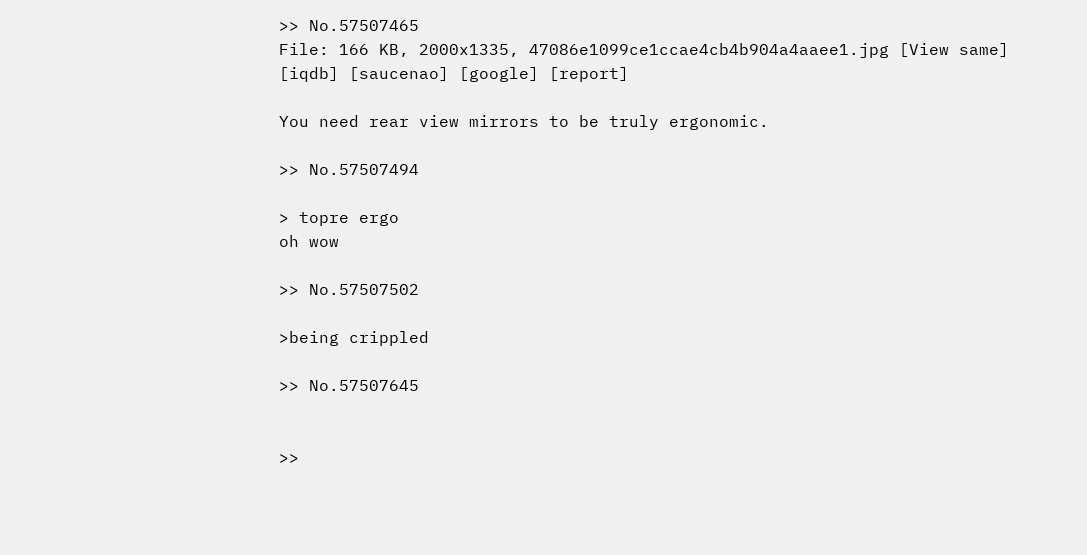>> No.57507465
File: 166 KB, 2000x1335, 47086e1099ce1ccae4cb4b904a4aaee1.jpg [View same] [iqdb] [saucenao] [google] [report]

You need rear view mirrors to be truly ergonomic.

>> No.57507494

> topre ergo
oh wow

>> No.57507502

>being crippled

>> No.57507645


>>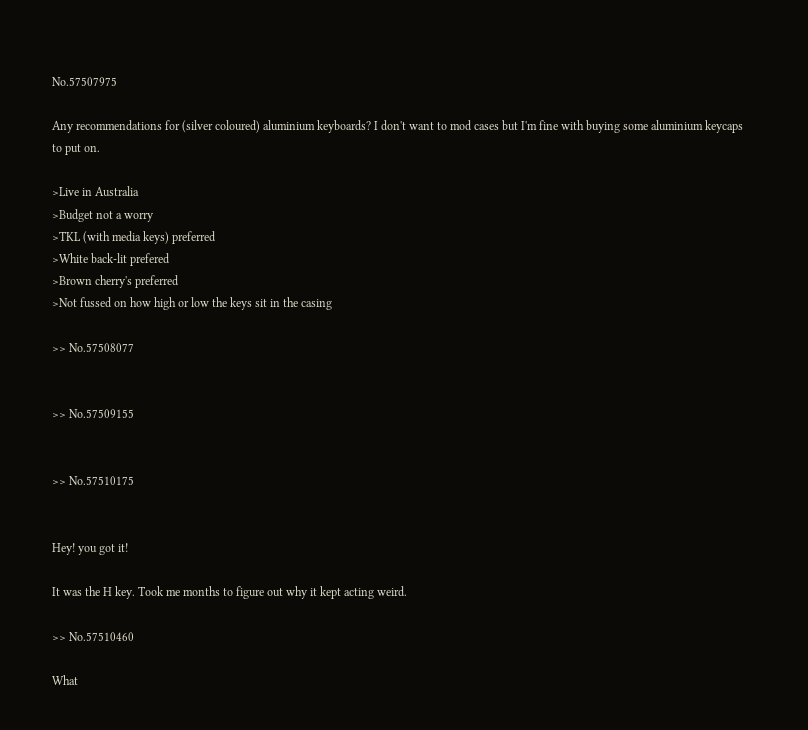No.57507975

Any recommendations for (silver coloured) aluminium keyboards? I don't want to mod cases but I'm fine with buying some aluminium keycaps to put on.

>Live in Australia
>Budget not a worry
>TKL (with media keys) preferred
>White back-lit prefered
>Brown cherry's preferred
>Not fussed on how high or low the keys sit in the casing

>> No.57508077


>> No.57509155


>> No.57510175


Hey! you got it!

It was the H key. Took me months to figure out why it kept acting weird.

>> No.57510460

What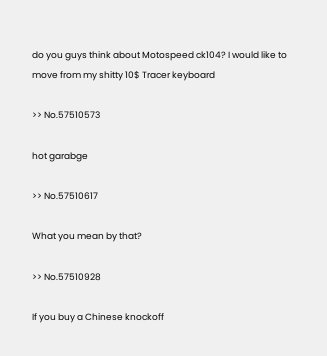do you guys think about Motospeed ck104? I would like to move from my shitty 10$ Tracer keyboard

>> No.57510573

hot garabge

>> No.57510617

What you mean by that?

>> No.57510928

If you buy a Chinese knockoff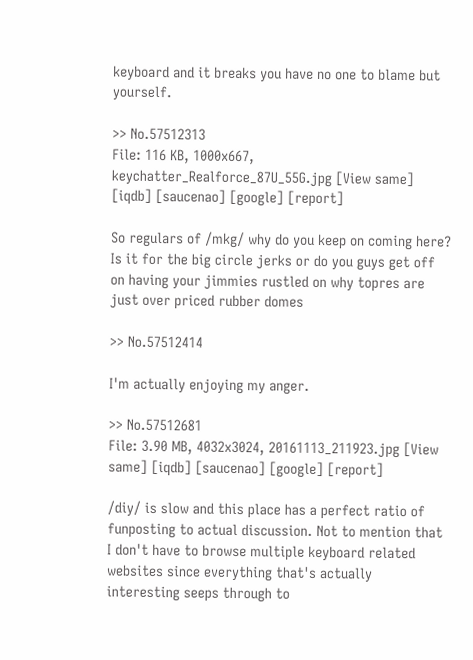keyboard and it breaks you have no one to blame but yourself.

>> No.57512313
File: 116 KB, 1000x667, keychatter_Realforce_87U_55G.jpg [View same] [iqdb] [saucenao] [google] [report]

So regulars of /mkg/ why do you keep on coming here? Is it for the big circle jerks or do you guys get off on having your jimmies rustled on why topres are just over priced rubber domes

>> No.57512414

I'm actually enjoying my anger.

>> No.57512681
File: 3.90 MB, 4032x3024, 20161113_211923.jpg [View same] [iqdb] [saucenao] [google] [report]

/diy/ is slow and this place has a perfect ratio of funposting to actual discussion. Not to mention that I don't have to browse multiple keyboard related websites since everything that's actually interesting seeps through to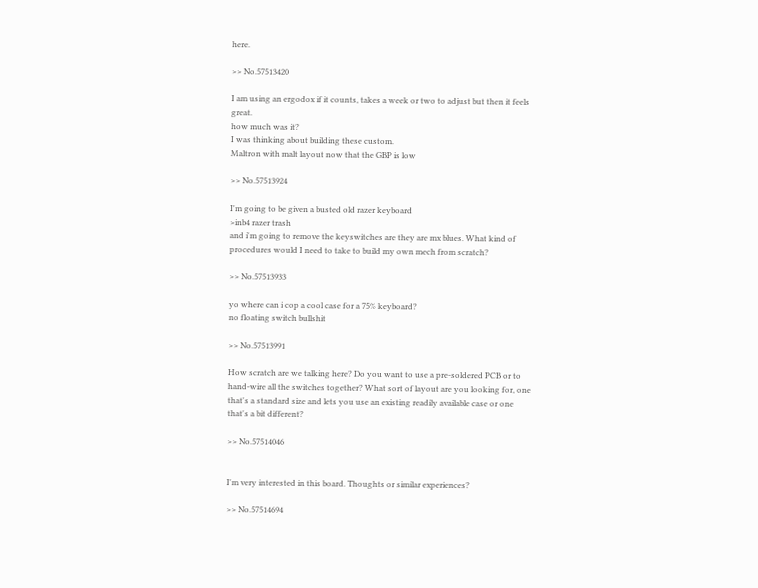here.

>> No.57513420

I am using an ergodox if it counts, takes a week or two to adjust but then it feels great.
how much was it?
I was thinking about building these custom.
Maltron with malt layout now that the GBP is low

>> No.57513924

I'm going to be given a busted old razer keyboard
>inb4 razer trash
and i'm going to remove the keyswitches are they are mx blues. What kind of procedures would I need to take to build my own mech from scratch?

>> No.57513933

yo where can i cop a cool case for a 75% keyboard?
no floating switch bullshit

>> No.57513991

How scratch are we talking here? Do you want to use a pre-soldered PCB or to hand-wire all the switches together? What sort of layout are you looking for, one that's a standard size and lets you use an existing readily available case or one that's a bit different?

>> No.57514046


I'm very interested in this board. Thoughts or similar experiences?

>> No.57514694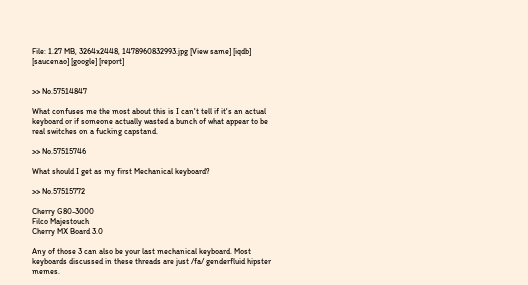File: 1.27 MB, 3264x2448, 1478960832993.jpg [View same] [iqdb] [saucenao] [google] [report]


>> No.57514847

What confuses me the most about this is I can't tell if it's an actual keyboard or if someone actually wasted a bunch of what appear to be real switches on a fucking capstand.

>> No.57515746

What should I get as my first Mechanical keyboard?

>> No.57515772

Cherry G80-3000
Filco Majestouch
Cherry MX Board 3.0

Any of those 3 can also be your last mechanical keyboard. Most keyboards discussed in these threads are just /fa/ genderfluid hipster memes.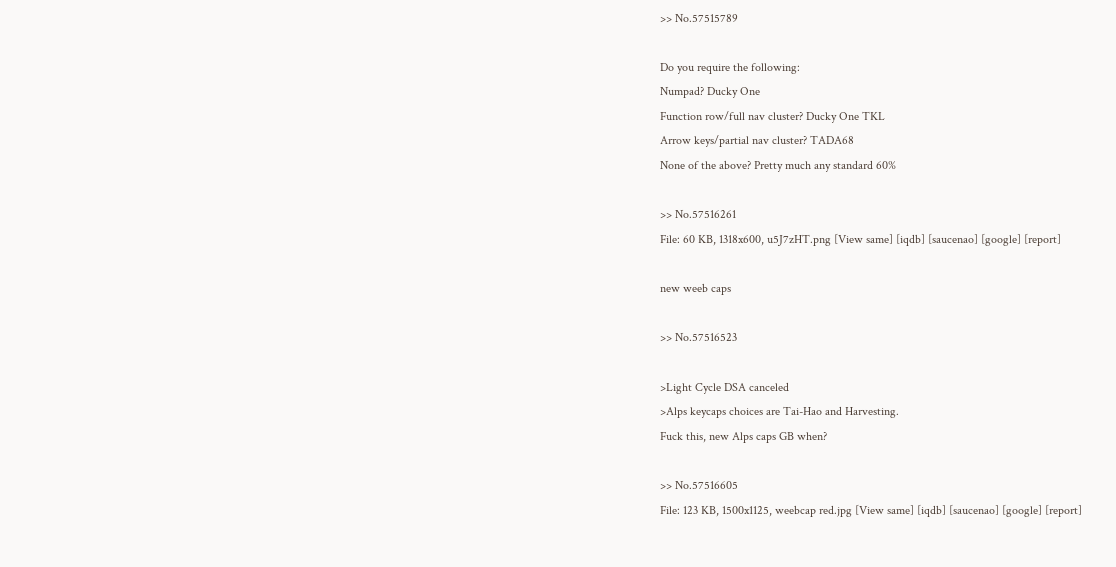>> No.57515789

Do you require the following:
Numpad? Ducky One
Function row/full nav cluster? Ducky One TKL
Arrow keys/partial nav cluster? TADA68
None of the above? Pretty much any standard 60%

>> No.57516261
File: 60 KB, 1318x600, u5J7zHT.png [View same] [iqdb] [saucenao] [google] [report]

new weeb caps

>> No.57516523

>Light Cycle DSA canceled
>Alps keycaps choices are Tai-Hao and Harvesting.
Fuck this, new Alps caps GB when?

>> No.57516605
File: 123 KB, 1500x1125, weebcap red.jpg [View same] [iqdb] [saucenao] [google] [report]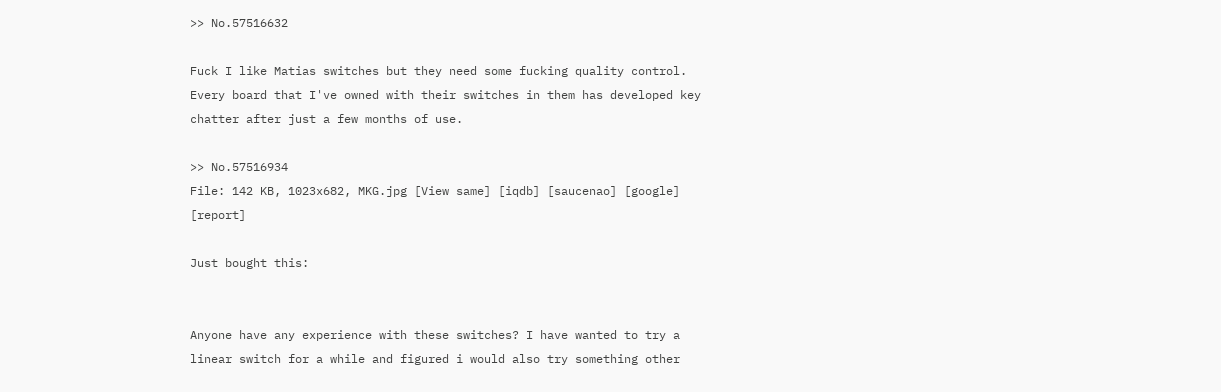>> No.57516632

Fuck I like Matias switches but they need some fucking quality control. Every board that I've owned with their switches in them has developed key chatter after just a few months of use.

>> No.57516934
File: 142 KB, 1023x682, MKG.jpg [View same] [iqdb] [saucenao] [google] [report]

Just bought this:


Anyone have any experience with these switches? I have wanted to try a linear switch for a while and figured i would also try something other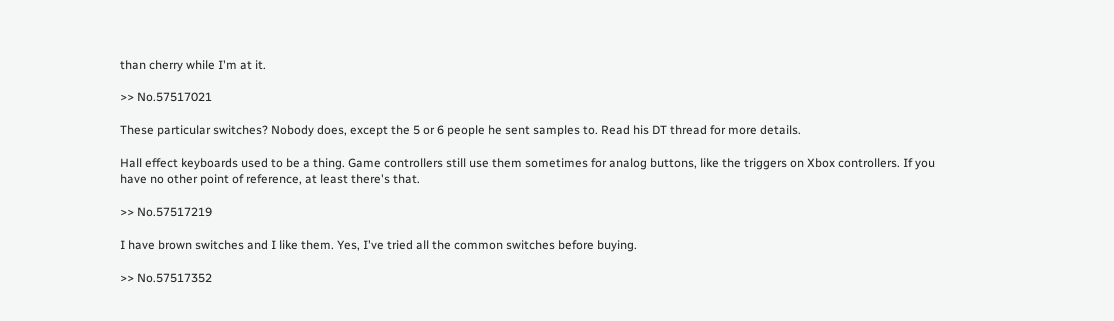than cherry while I'm at it.

>> No.57517021

These particular switches? Nobody does, except the 5 or 6 people he sent samples to. Read his DT thread for more details.

Hall effect keyboards used to be a thing. Game controllers still use them sometimes for analog buttons, like the triggers on Xbox controllers. If you have no other point of reference, at least there's that.

>> No.57517219

I have brown switches and I like them. Yes, I've tried all the common switches before buying.

>> No.57517352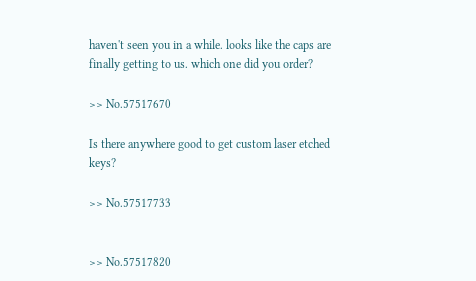haven't seen you in a while. looks like the caps are finally getting to us. which one did you order?

>> No.57517670

Is there anywhere good to get custom laser etched keys?

>> No.57517733


>> No.57517820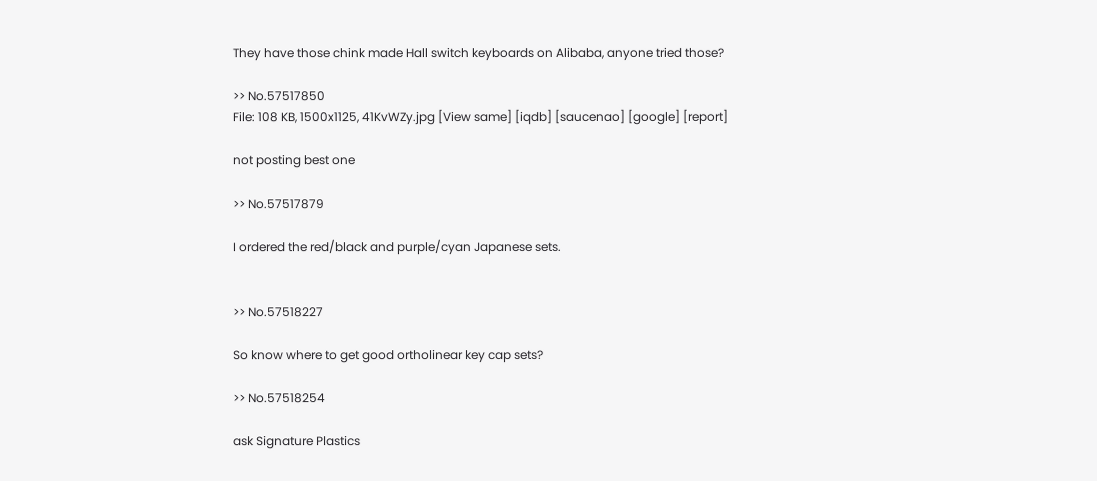They have those chink made Hall switch keyboards on Alibaba, anyone tried those?

>> No.57517850
File: 108 KB, 1500x1125, 41KvWZy.jpg [View same] [iqdb] [saucenao] [google] [report]

not posting best one

>> No.57517879

I ordered the red/black and purple/cyan Japanese sets.


>> No.57518227

So know where to get good ortholinear key cap sets?

>> No.57518254

ask Signature Plastics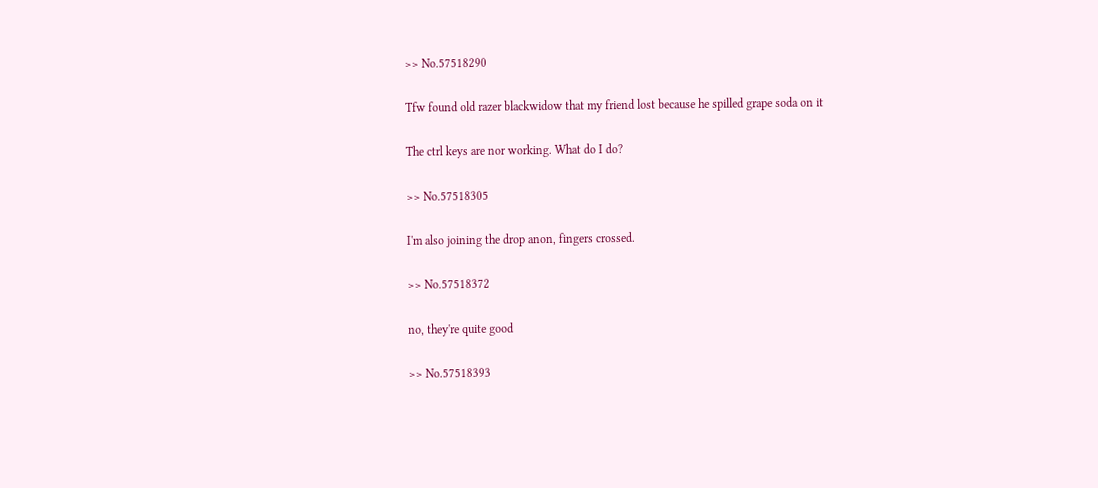>> No.57518290

Tfw found old razer blackwidow that my friend lost because he spilled grape soda on it

The ctrl keys are nor working. What do I do?

>> No.57518305

I'm also joining the drop anon, fingers crossed.

>> No.57518372

no, they're quite good

>> No.57518393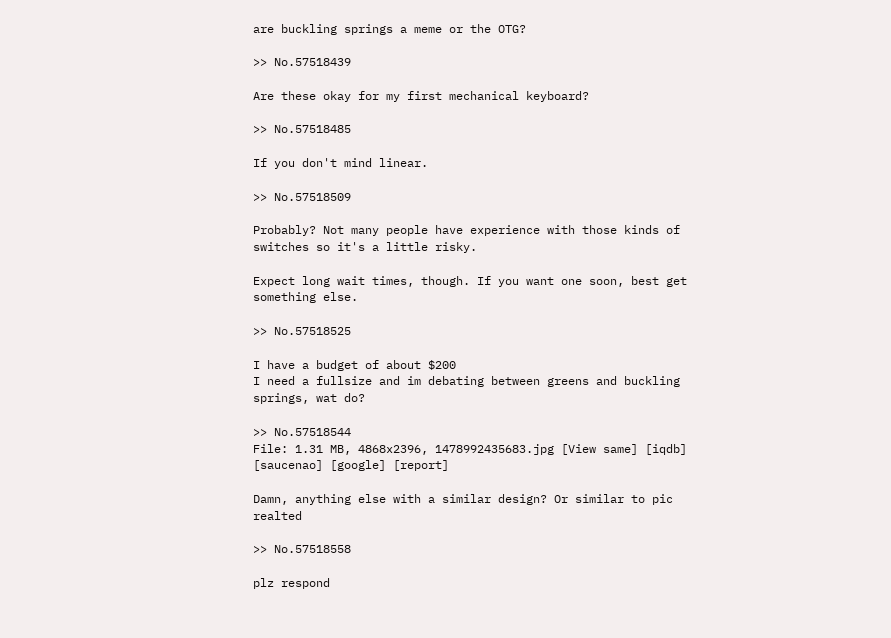are buckling springs a meme or the OTG?

>> No.57518439

Are these okay for my first mechanical keyboard?

>> No.57518485

If you don't mind linear.

>> No.57518509

Probably? Not many people have experience with those kinds of switches so it's a little risky.

Expect long wait times, though. If you want one soon, best get something else.

>> No.57518525

I have a budget of about $200
I need a fullsize and im debating between greens and buckling springs, wat do?

>> No.57518544
File: 1.31 MB, 4868x2396, 1478992435683.jpg [View same] [iqdb] [saucenao] [google] [report]

Damn, anything else with a similar design? Or similar to pic realted

>> No.57518558

plz respond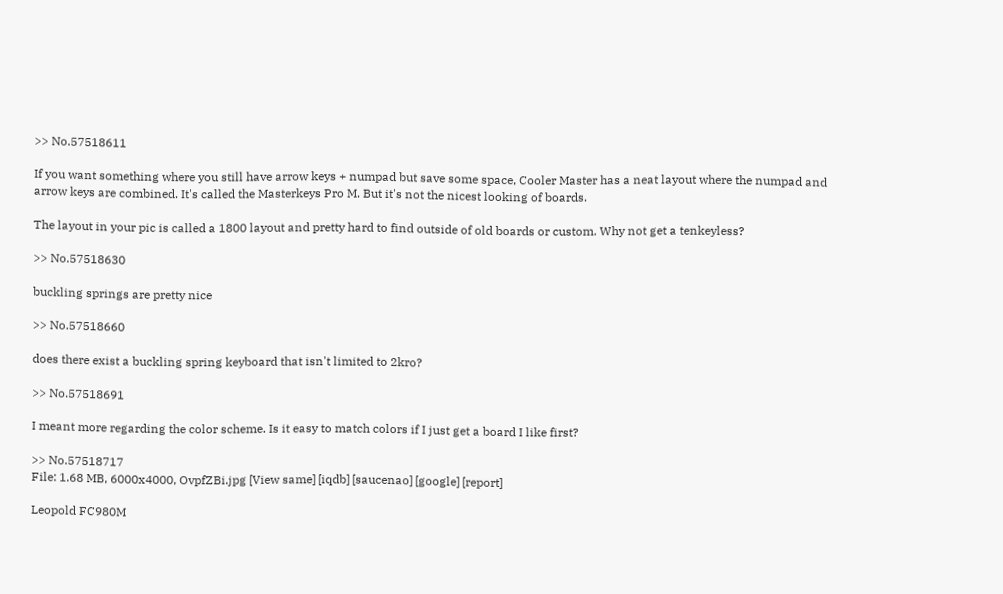>> No.57518611

If you want something where you still have arrow keys + numpad but save some space, Cooler Master has a neat layout where the numpad and arrow keys are combined. It's called the Masterkeys Pro M. But it's not the nicest looking of boards.

The layout in your pic is called a 1800 layout and pretty hard to find outside of old boards or custom. Why not get a tenkeyless?

>> No.57518630

buckling springs are pretty nice

>> No.57518660

does there exist a buckling spring keyboard that isn't limited to 2kro?

>> No.57518691

I meant more regarding the color scheme. Is it easy to match colors if I just get a board I like first?

>> No.57518717
File: 1.68 MB, 6000x4000, OvpfZBi.jpg [View same] [iqdb] [saucenao] [google] [report]

Leopold FC980M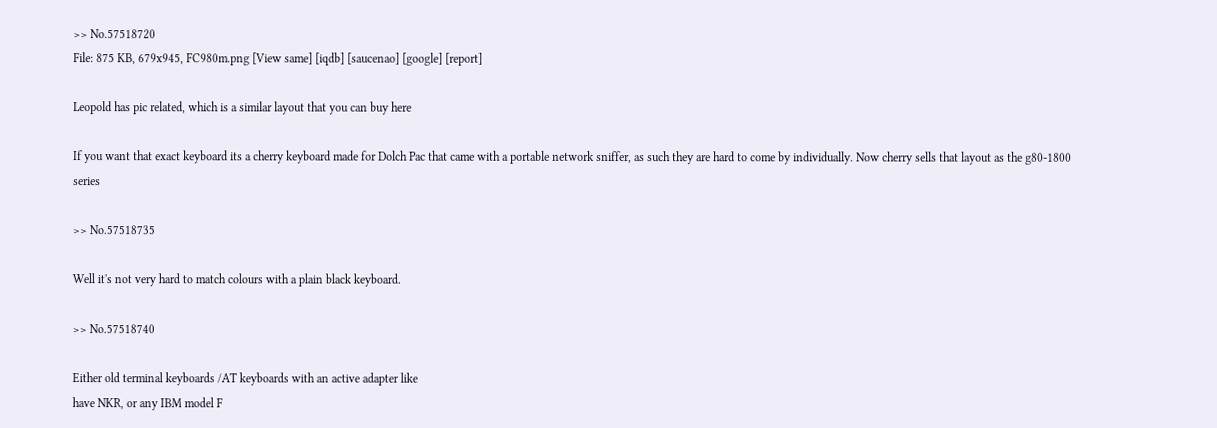>> No.57518720
File: 875 KB, 679x945, FC980m.png [View same] [iqdb] [saucenao] [google] [report]

Leopold has pic related, which is a similar layout that you can buy here

If you want that exact keyboard its a cherry keyboard made for Dolch Pac that came with a portable network sniffer, as such they are hard to come by individually. Now cherry sells that layout as the g80-1800 series

>> No.57518735

Well it's not very hard to match colours with a plain black keyboard.

>> No.57518740

Either old terminal keyboards /AT keyboards with an active adapter like
have NKR, or any IBM model F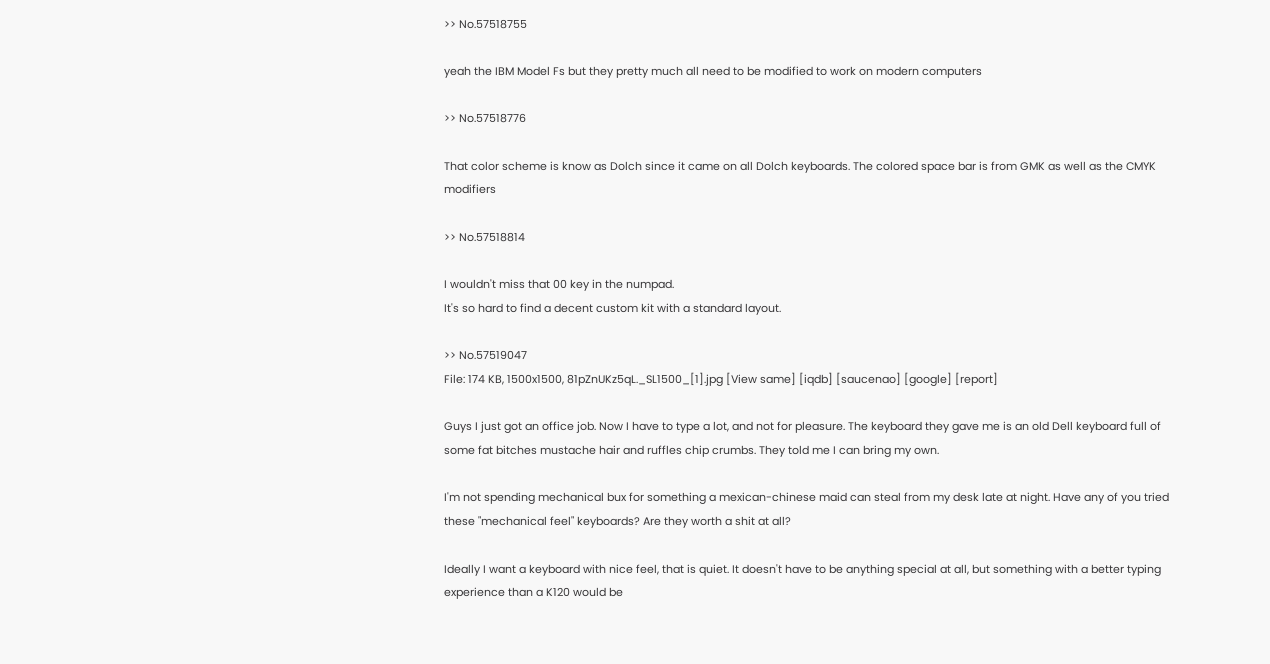>> No.57518755

yeah the IBM Model Fs but they pretty much all need to be modified to work on modern computers

>> No.57518776

That color scheme is know as Dolch since it came on all Dolch keyboards. The colored space bar is from GMK as well as the CMYK modifiers

>> No.57518814

I wouldn't miss that 00 key in the numpad.
It's so hard to find a decent custom kit with a standard layout.

>> No.57519047
File: 174 KB, 1500x1500, 81pZnUKz5qL._SL1500_[1].jpg [View same] [iqdb] [saucenao] [google] [report]

Guys I just got an office job. Now I have to type a lot, and not for pleasure. The keyboard they gave me is an old Dell keyboard full of some fat bitches mustache hair and ruffles chip crumbs. They told me I can bring my own.

I'm not spending mechanical bux for something a mexican-chinese maid can steal from my desk late at night. Have any of you tried these "mechanical feel" keyboards? Are they worth a shit at all?

Ideally I want a keyboard with nice feel, that is quiet. It doesn't have to be anything special at all, but something with a better typing experience than a K120 would be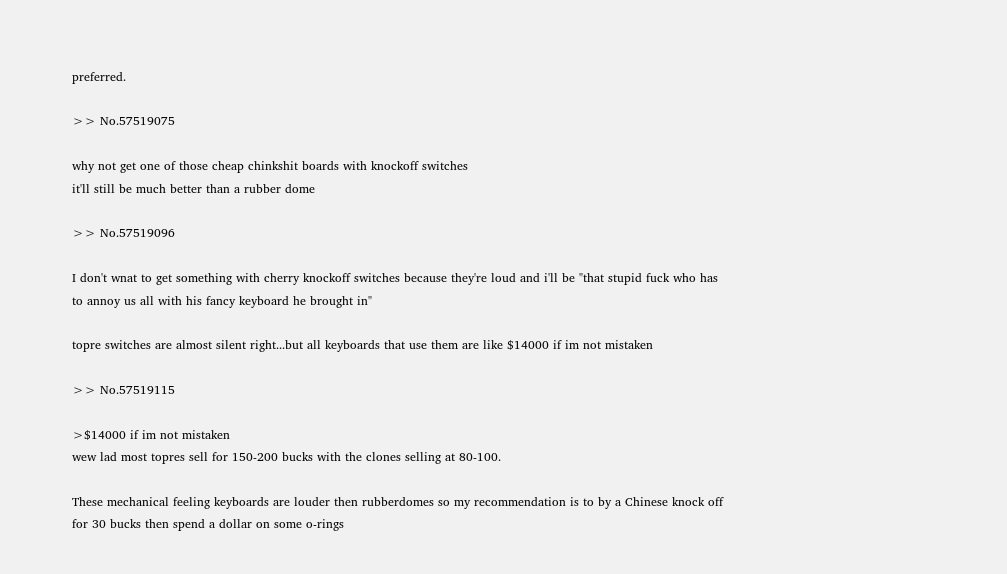preferred.

>> No.57519075

why not get one of those cheap chinkshit boards with knockoff switches
it'll still be much better than a rubber dome

>> No.57519096

I don't wnat to get something with cherry knockoff switches because they're loud and i'll be "that stupid fuck who has to annoy us all with his fancy keyboard he brought in"

topre switches are almost silent right...but all keyboards that use them are like $14000 if im not mistaken

>> No.57519115

>$14000 if im not mistaken
wew lad most topres sell for 150-200 bucks with the clones selling at 80-100.

These mechanical feeling keyboards are louder then rubberdomes so my recommendation is to by a Chinese knock off for 30 bucks then spend a dollar on some o-rings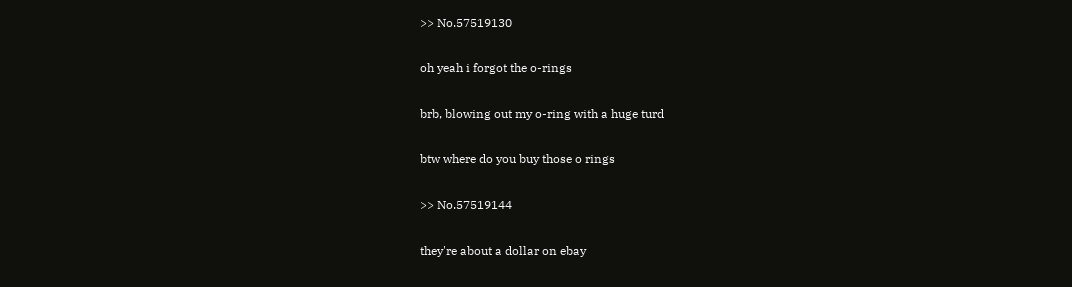>> No.57519130

oh yeah i forgot the o-rings

brb, blowing out my o-ring with a huge turd

btw where do you buy those o rings

>> No.57519144

they're about a dollar on ebay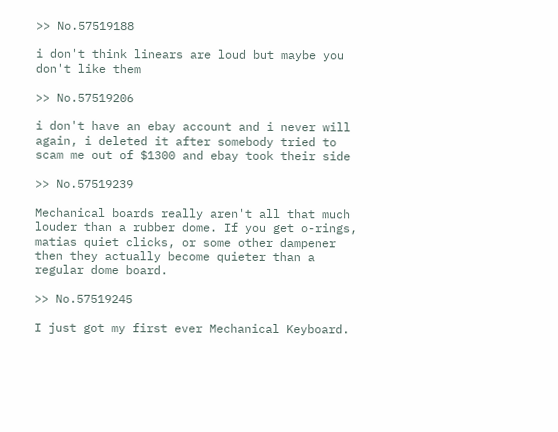>> No.57519188

i don't think linears are loud but maybe you don't like them

>> No.57519206

i don't have an ebay account and i never will again, i deleted it after somebody tried to scam me out of $1300 and ebay took their side

>> No.57519239

Mechanical boards really aren't all that much louder than a rubber dome. If you get o-rings, matias quiet clicks, or some other dampener then they actually become quieter than a regular dome board.

>> No.57519245

I just got my first ever Mechanical Keyboard.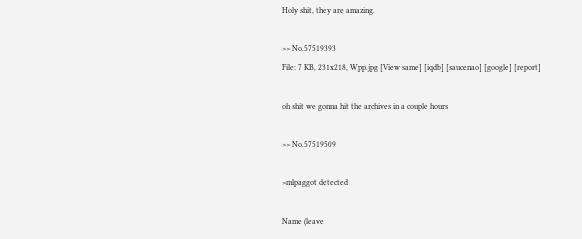Holy shit, they are amazing.

>> No.57519393
File: 7 KB, 231x218, Wpp.jpg [View same] [iqdb] [saucenao] [google] [report]

oh shit we gonna hit the archives in a couple hours

>> No.57519509

>mlpaggot detected

Name (leave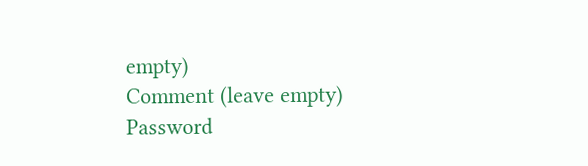empty)
Comment (leave empty)
Password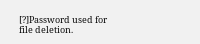[?]Password used for file deletion.